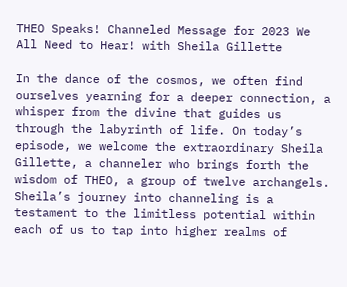THEO Speaks! Channeled Message for 2023 We All Need to Hear! with Sheila Gillette

In the dance of the cosmos, we often find ourselves yearning for a deeper connection, a whisper from the divine that guides us through the labyrinth of life. On today’s episode, we welcome the extraordinary Sheila Gillette, a channeler who brings forth the wisdom of THEO, a group of twelve archangels. Sheila’s journey into channeling is a testament to the limitless potential within each of us to tap into higher realms of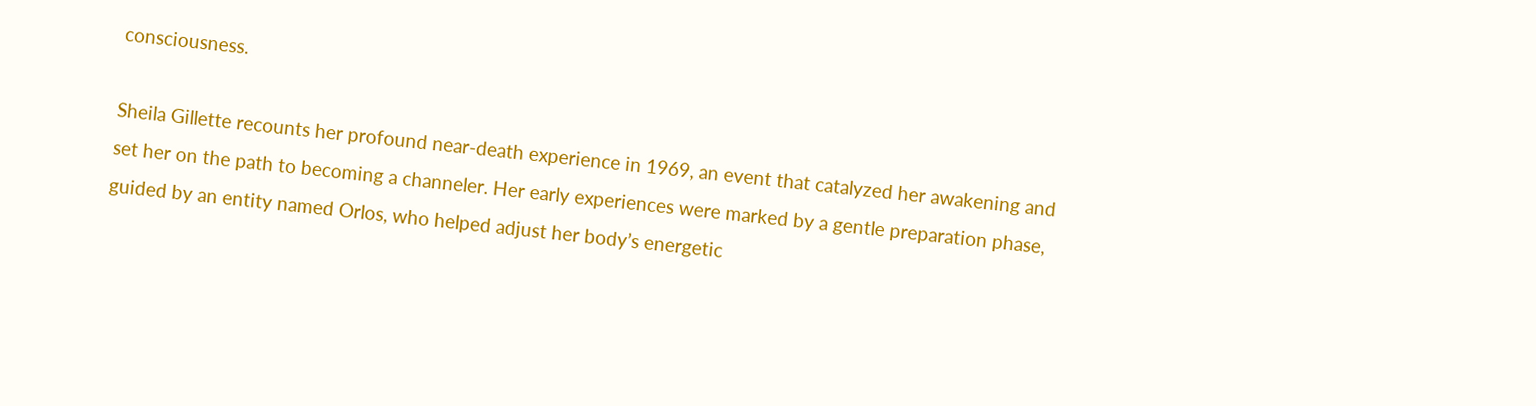consciousness.

Sheila Gillette recounts her profound near-death experience in 1969, an event that catalyzed her awakening and set her on the path to becoming a channeler. Her early experiences were marked by a gentle preparation phase, guided by an entity named Orlos, who helped adjust her body’s energetic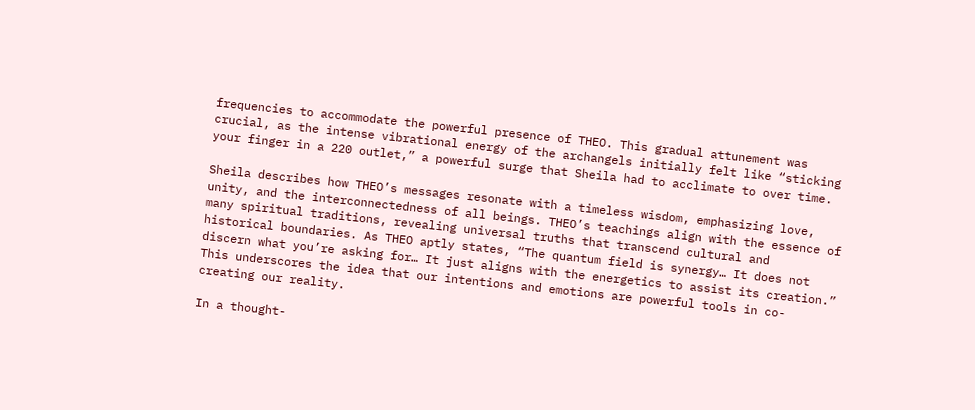frequencies to accommodate the powerful presence of THEO. This gradual attunement was crucial, as the intense vibrational energy of the archangels initially felt like “sticking your finger in a 220 outlet,” a powerful surge that Sheila had to acclimate to over time.

Sheila describes how THEO’s messages resonate with a timeless wisdom, emphasizing love, unity, and the interconnectedness of all beings. THEO’s teachings align with the essence of many spiritual traditions, revealing universal truths that transcend cultural and historical boundaries. As THEO aptly states, “The quantum field is synergy… It does not discern what you’re asking for… It just aligns with the energetics to assist its creation.” This underscores the idea that our intentions and emotions are powerful tools in co-creating our reality.

In a thought-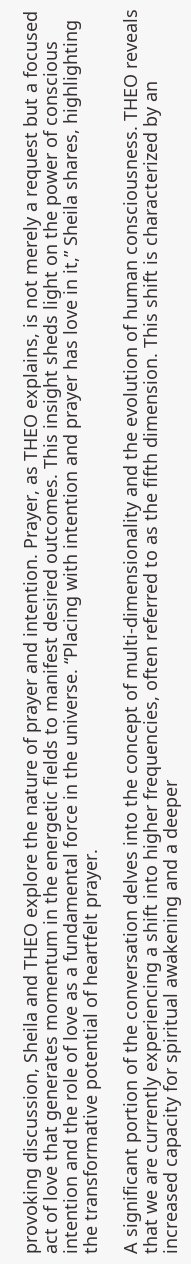provoking discussion, Sheila and THEO explore the nature of prayer and intention. Prayer, as THEO explains, is not merely a request but a focused act of love that generates momentum in the energetic fields to manifest desired outcomes. This insight sheds light on the power of conscious intention and the role of love as a fundamental force in the universe. “Placing with intention and prayer has love in it,” Sheila shares, highlighting the transformative potential of heartfelt prayer.

A significant portion of the conversation delves into the concept of multi-dimensionality and the evolution of human consciousness. THEO reveals that we are currently experiencing a shift into higher frequencies, often referred to as the fifth dimension. This shift is characterized by an increased capacity for spiritual awakening and a deeper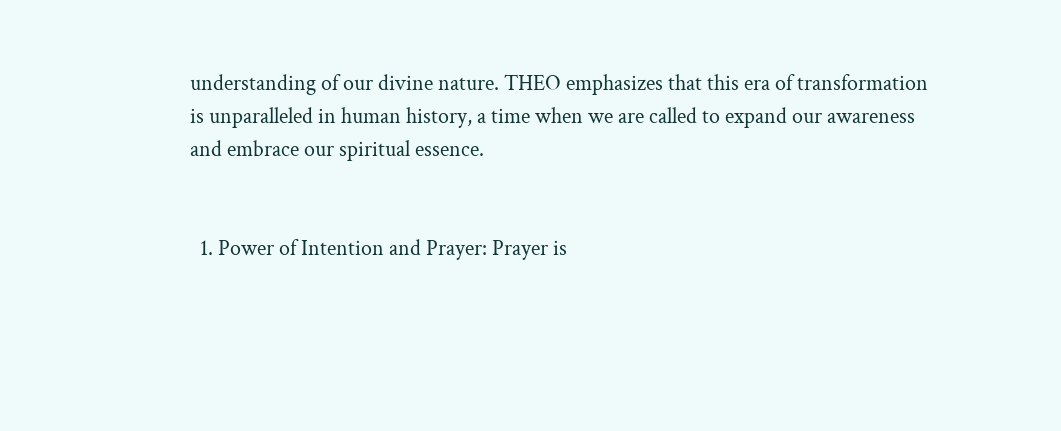understanding of our divine nature. THEO emphasizes that this era of transformation is unparalleled in human history, a time when we are called to expand our awareness and embrace our spiritual essence.


  1. Power of Intention and Prayer: Prayer is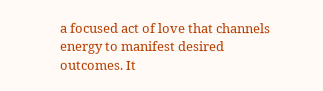a focused act of love that channels energy to manifest desired outcomes. It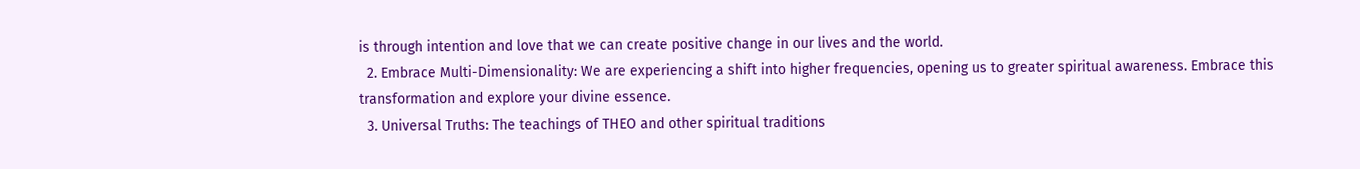is through intention and love that we can create positive change in our lives and the world.
  2. Embrace Multi-Dimensionality: We are experiencing a shift into higher frequencies, opening us to greater spiritual awareness. Embrace this transformation and explore your divine essence.
  3. Universal Truths: The teachings of THEO and other spiritual traditions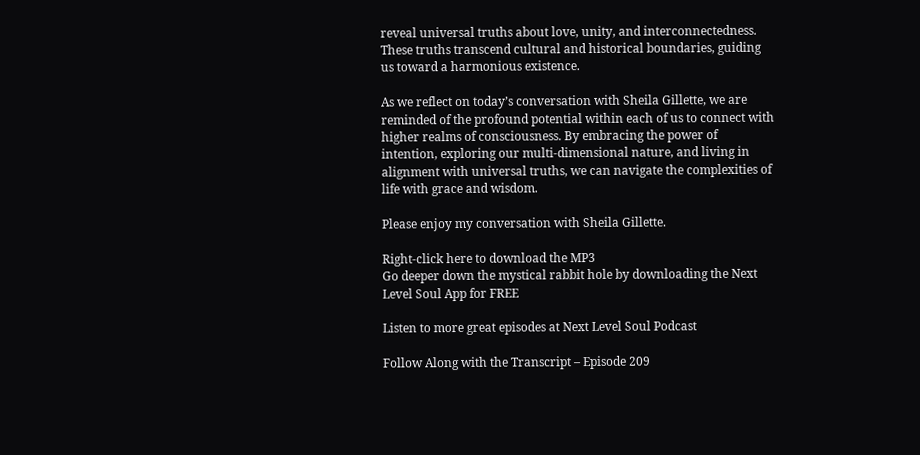reveal universal truths about love, unity, and interconnectedness. These truths transcend cultural and historical boundaries, guiding us toward a harmonious existence.

As we reflect on today’s conversation with Sheila Gillette, we are reminded of the profound potential within each of us to connect with higher realms of consciousness. By embracing the power of intention, exploring our multi-dimensional nature, and living in alignment with universal truths, we can navigate the complexities of life with grace and wisdom.

Please enjoy my conversation with Sheila Gillette.

Right-click here to download the MP3
Go deeper down the mystical rabbit hole by downloading the Next Level Soul App for FREE

Listen to more great episodes at Next Level Soul Podcast

Follow Along with the Transcript – Episode 209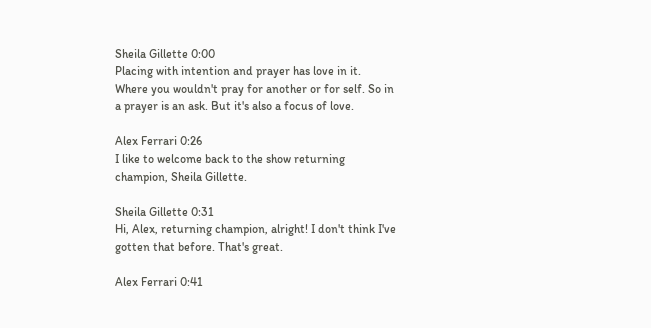Sheila Gillette 0:00
Placing with intention and prayer has love in it. Where you wouldn't pray for another or for self. So in a prayer is an ask. But it's also a focus of love.

Alex Ferrari 0:26
I like to welcome back to the show returning champion, Sheila Gillette.

Sheila Gillette 0:31
Hi, Alex, returning champion, alright! I don't think I've gotten that before. That's great.

Alex Ferrari 0:41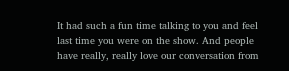It had such a fun time talking to you and feel last time you were on the show. And people have really, really love our conversation from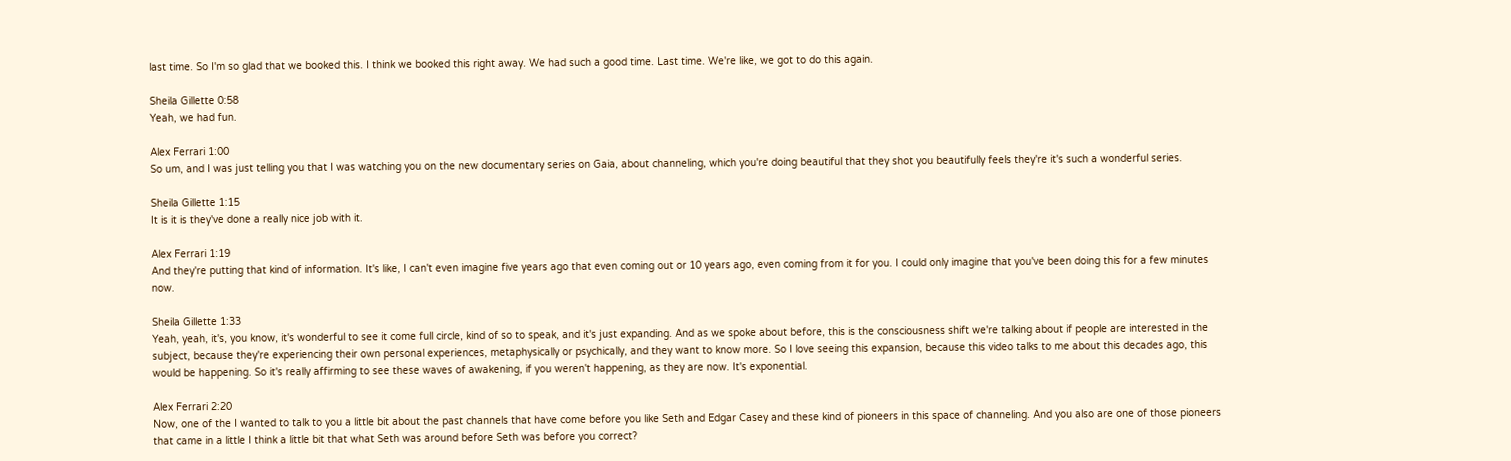last time. So I'm so glad that we booked this. I think we booked this right away. We had such a good time. Last time. We're like, we got to do this again.

Sheila Gillette 0:58
Yeah, we had fun.

Alex Ferrari 1:00
So um, and I was just telling you that I was watching you on the new documentary series on Gaia, about channeling, which you're doing beautiful that they shot you beautifully feels they're it's such a wonderful series.

Sheila Gillette 1:15
It is it is they've done a really nice job with it.

Alex Ferrari 1:19
And they're putting that kind of information. It's like, I can't even imagine five years ago that even coming out or 10 years ago, even coming from it for you. I could only imagine that you've been doing this for a few minutes now.

Sheila Gillette 1:33
Yeah, yeah, it's, you know, it's wonderful to see it come full circle, kind of so to speak, and it's just expanding. And as we spoke about before, this is the consciousness shift we're talking about if people are interested in the subject, because they're experiencing their own personal experiences, metaphysically or psychically, and they want to know more. So I love seeing this expansion, because this video talks to me about this decades ago, this would be happening. So it's really affirming to see these waves of awakening, if you weren't happening, as they are now. It's exponential.

Alex Ferrari 2:20
Now, one of the I wanted to talk to you a little bit about the past channels that have come before you like Seth and Edgar Casey and these kind of pioneers in this space of channeling. And you also are one of those pioneers that came in a little I think a little bit that what Seth was around before Seth was before you correct?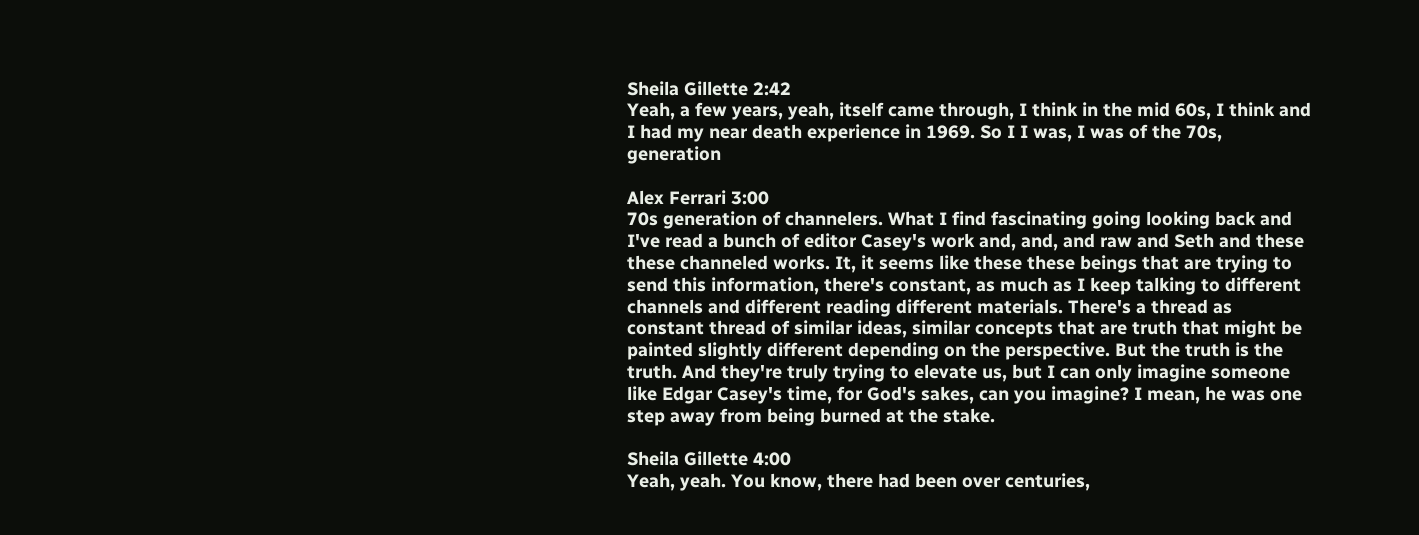Sheila Gillette 2:42
Yeah, a few years, yeah, itself came through, I think in the mid 60s, I think and I had my near death experience in 1969. So I I was, I was of the 70s, generation

Alex Ferrari 3:00
70s generation of channelers. What I find fascinating going looking back and I've read a bunch of editor Casey's work and, and, and raw and Seth and these these channeled works. It, it seems like these these beings that are trying to send this information, there's constant, as much as I keep talking to different channels and different reading different materials. There's a thread as constant thread of similar ideas, similar concepts that are truth that might be painted slightly different depending on the perspective. But the truth is the truth. And they're truly trying to elevate us, but I can only imagine someone like Edgar Casey's time, for God's sakes, can you imagine? I mean, he was one step away from being burned at the stake.

Sheila Gillette 4:00
Yeah, yeah. You know, there had been over centuries,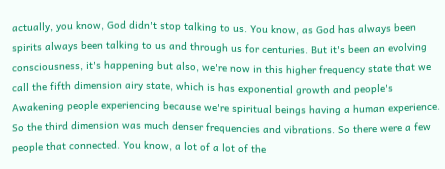actually, you know, God didn't stop talking to us. You know, as God has always been spirits always been talking to us and through us for centuries. But it's been an evolving consciousness, it's happening but also, we're now in this higher frequency state that we call the fifth dimension airy state, which is has exponential growth and people's Awakening people experiencing because we're spiritual beings having a human experience. So the third dimension was much denser frequencies and vibrations. So there were a few people that connected. You know, a lot of a lot of the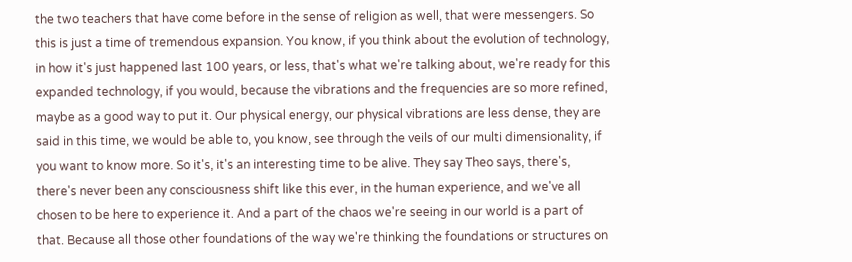the two teachers that have come before in the sense of religion as well, that were messengers. So this is just a time of tremendous expansion. You know, if you think about the evolution of technology, in how it's just happened last 100 years, or less, that's what we're talking about, we're ready for this expanded technology, if you would, because the vibrations and the frequencies are so more refined, maybe as a good way to put it. Our physical energy, our physical vibrations are less dense, they are said in this time, we would be able to, you know, see through the veils of our multi dimensionality, if you want to know more. So it's, it's an interesting time to be alive. They say Theo says, there's, there's never been any consciousness shift like this ever, in the human experience, and we've all chosen to be here to experience it. And a part of the chaos we're seeing in our world is a part of that. Because all those other foundations of the way we're thinking the foundations or structures on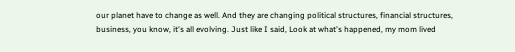our planet have to change as well. And they are changing political structures, financial structures, business, you know, it's all evolving. Just like I said, Look at what's happened, my mom lived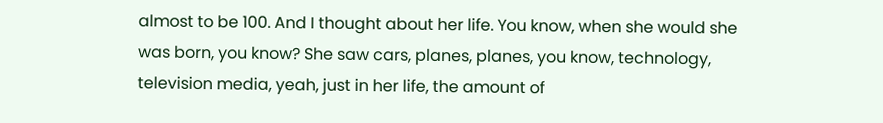almost to be 100. And I thought about her life. You know, when she would she was born, you know? She saw cars, planes, planes, you know, technology, television media, yeah, just in her life, the amount of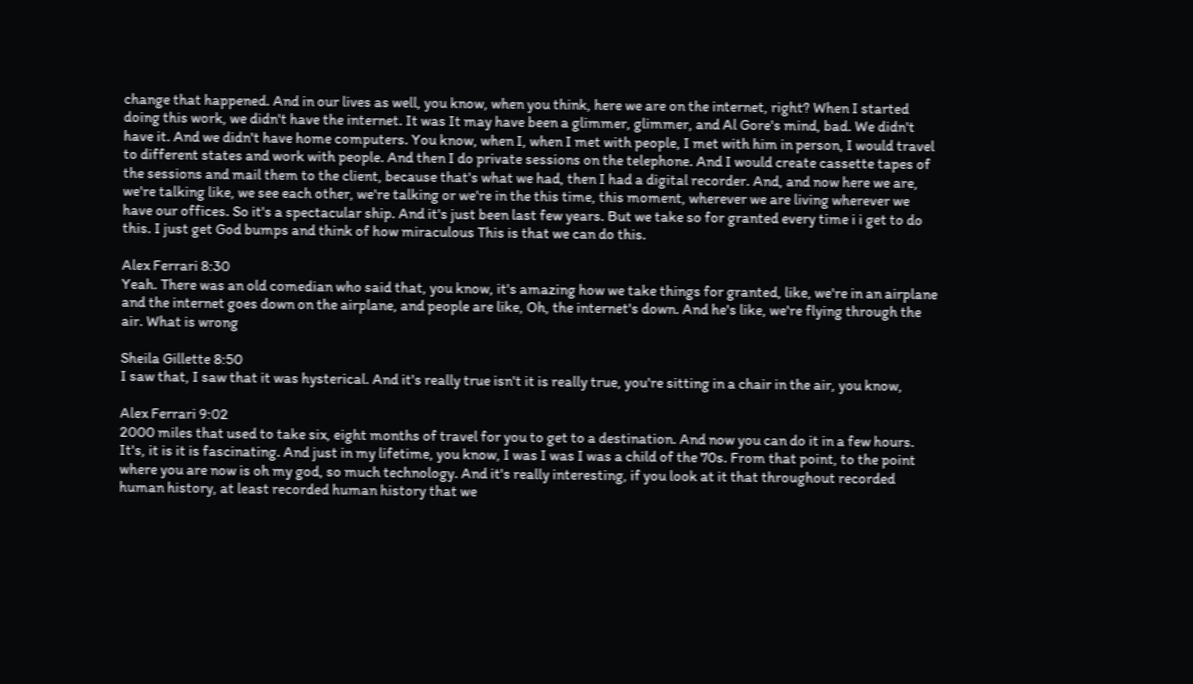change that happened. And in our lives as well, you know, when you think, here we are on the internet, right? When I started doing this work, we didn't have the internet. It was It may have been a glimmer, glimmer, and Al Gore's mind, bad. We didn't have it. And we didn't have home computers. You know, when I, when I met with people, I met with him in person, I would travel to different states and work with people. And then I do private sessions on the telephone. And I would create cassette tapes of the sessions and mail them to the client, because that's what we had, then I had a digital recorder. And, and now here we are, we're talking like, we see each other, we're talking or we're in the this time, this moment, wherever we are living wherever we have our offices. So it's a spectacular ship. And it's just been last few years. But we take so for granted every time i i get to do this. I just get God bumps and think of how miraculous This is that we can do this.

Alex Ferrari 8:30
Yeah. There was an old comedian who said that, you know, it's amazing how we take things for granted, like, we're in an airplane and the internet goes down on the airplane, and people are like, Oh, the internet's down. And he's like, we're flying through the air. What is wrong

Sheila Gillette 8:50
I saw that, I saw that it was hysterical. And it's really true isn't it is really true, you're sitting in a chair in the air, you know,

Alex Ferrari 9:02
2000 miles that used to take six, eight months of travel for you to get to a destination. And now you can do it in a few hours. It's, it is it is fascinating. And just in my lifetime, you know, I was I was I was a child of the 70s. From that point, to the point where you are now is oh my god, so much technology. And it's really interesting, if you look at it that throughout recorded human history, at least recorded human history that we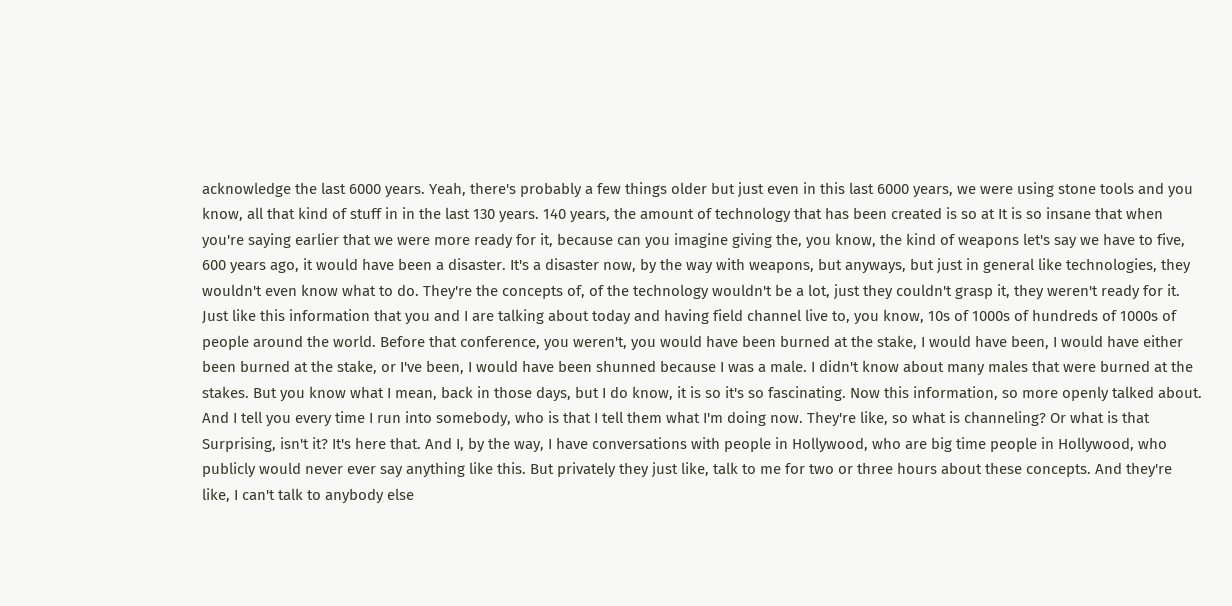acknowledge the last 6000 years. Yeah, there's probably a few things older but just even in this last 6000 years, we were using stone tools and you know, all that kind of stuff in in the last 130 years. 140 years, the amount of technology that has been created is so at It is so insane that when you're saying earlier that we were more ready for it, because can you imagine giving the, you know, the kind of weapons let's say we have to five, 600 years ago, it would have been a disaster. It's a disaster now, by the way with weapons, but anyways, but just in general like technologies, they wouldn't even know what to do. They're the concepts of, of the technology wouldn't be a lot, just they couldn't grasp it, they weren't ready for it. Just like this information that you and I are talking about today and having field channel live to, you know, 10s of 1000s of hundreds of 1000s of people around the world. Before that conference, you weren't, you would have been burned at the stake, I would have been, I would have either been burned at the stake, or I've been, I would have been shunned because I was a male. I didn't know about many males that were burned at the stakes. But you know what I mean, back in those days, but I do know, it is so it's so fascinating. Now this information, so more openly talked about. And I tell you every time I run into somebody, who is that I tell them what I'm doing now. They're like, so what is channeling? Or what is that Surprising, isn't it? It's here that. And I, by the way, I have conversations with people in Hollywood, who are big time people in Hollywood, who publicly would never ever say anything like this. But privately they just like, talk to me for two or three hours about these concepts. And they're like, I can't talk to anybody else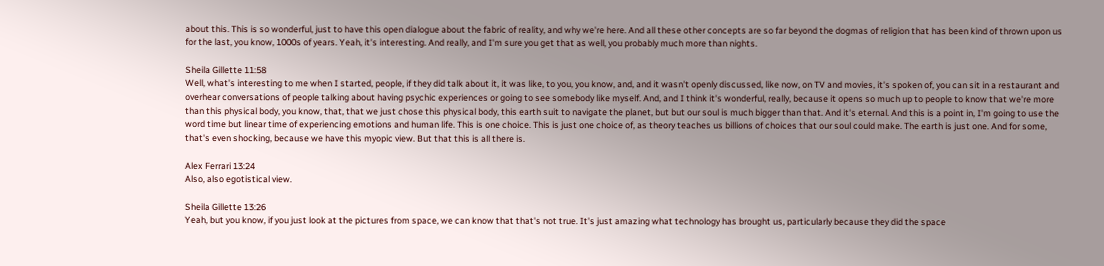about this. This is so wonderful, just to have this open dialogue about the fabric of reality, and why we're here. And all these other concepts are so far beyond the dogmas of religion that has been kind of thrown upon us for the last, you know, 1000s of years. Yeah, it's interesting. And really, and I'm sure you get that as well, you probably much more than nights.

Sheila Gillette 11:58
Well, what's interesting to me when I started, people, if they did talk about it, it was like, to you, you know, and, and it wasn't openly discussed, like now, on TV and movies, it's spoken of, you can sit in a restaurant and overhear conversations of people talking about having psychic experiences or going to see somebody like myself. And, and I think it's wonderful, really, because it opens so much up to people to know that we're more than this physical body, you know, that, that we just chose this physical body, this earth suit to navigate the planet, but but our soul is much bigger than that. And it's eternal. And this is a point in, I'm going to use the word time but linear time of experiencing emotions and human life. This is one choice. This is just one choice of, as theory teaches us billions of choices that our soul could make. The earth is just one. And for some, that's even shocking, because we have this myopic view. But that this is all there is.

Alex Ferrari 13:24
Also, also egotistical view.

Sheila Gillette 13:26
Yeah, but you know, if you just look at the pictures from space, we can know that that's not true. It's just amazing what technology has brought us, particularly because they did the space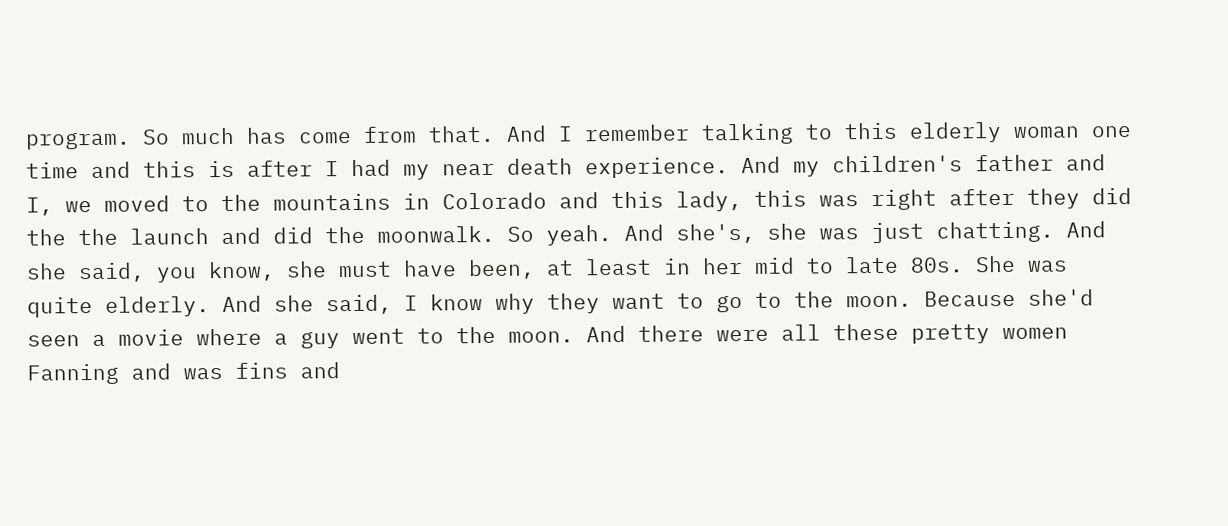program. So much has come from that. And I remember talking to this elderly woman one time and this is after I had my near death experience. And my children's father and I, we moved to the mountains in Colorado and this lady, this was right after they did the the launch and did the moonwalk. So yeah. And she's, she was just chatting. And she said, you know, she must have been, at least in her mid to late 80s. She was quite elderly. And she said, I know why they want to go to the moon. Because she'd seen a movie where a guy went to the moon. And there were all these pretty women Fanning and was fins and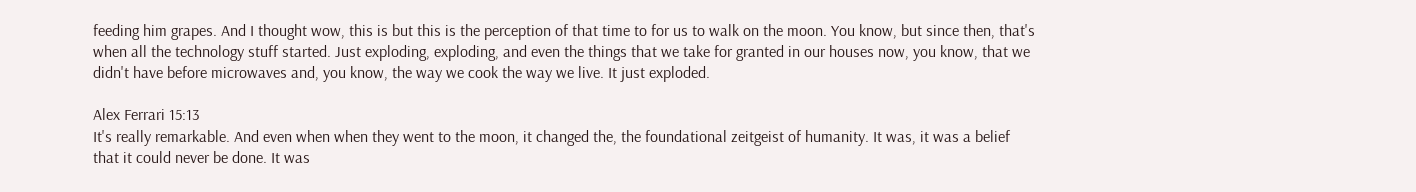feeding him grapes. And I thought wow, this is but this is the perception of that time to for us to walk on the moon. You know, but since then, that's when all the technology stuff started. Just exploding, exploding, and even the things that we take for granted in our houses now, you know, that we didn't have before microwaves and, you know, the way we cook the way we live. It just exploded.

Alex Ferrari 15:13
It's really remarkable. And even when when they went to the moon, it changed the, the foundational zeitgeist of humanity. It was, it was a belief that it could never be done. It was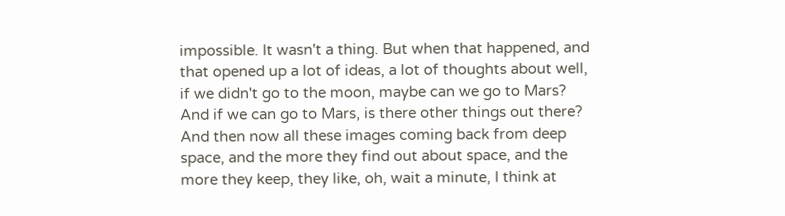impossible. It wasn't a thing. But when that happened, and that opened up a lot of ideas, a lot of thoughts about well, if we didn't go to the moon, maybe can we go to Mars? And if we can go to Mars, is there other things out there? And then now all these images coming back from deep space, and the more they find out about space, and the more they keep, they like, oh, wait a minute, I think at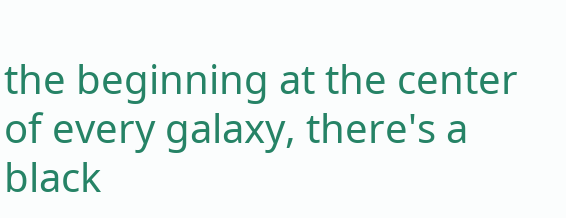the beginning at the center of every galaxy, there's a black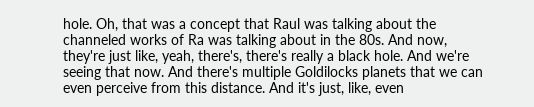hole. Oh, that was a concept that Raul was talking about the channeled works of Ra was talking about in the 80s. And now, they're just like, yeah, there's, there's really a black hole. And we're seeing that now. And there's multiple Goldilocks planets that we can even perceive from this distance. And it's just, like, even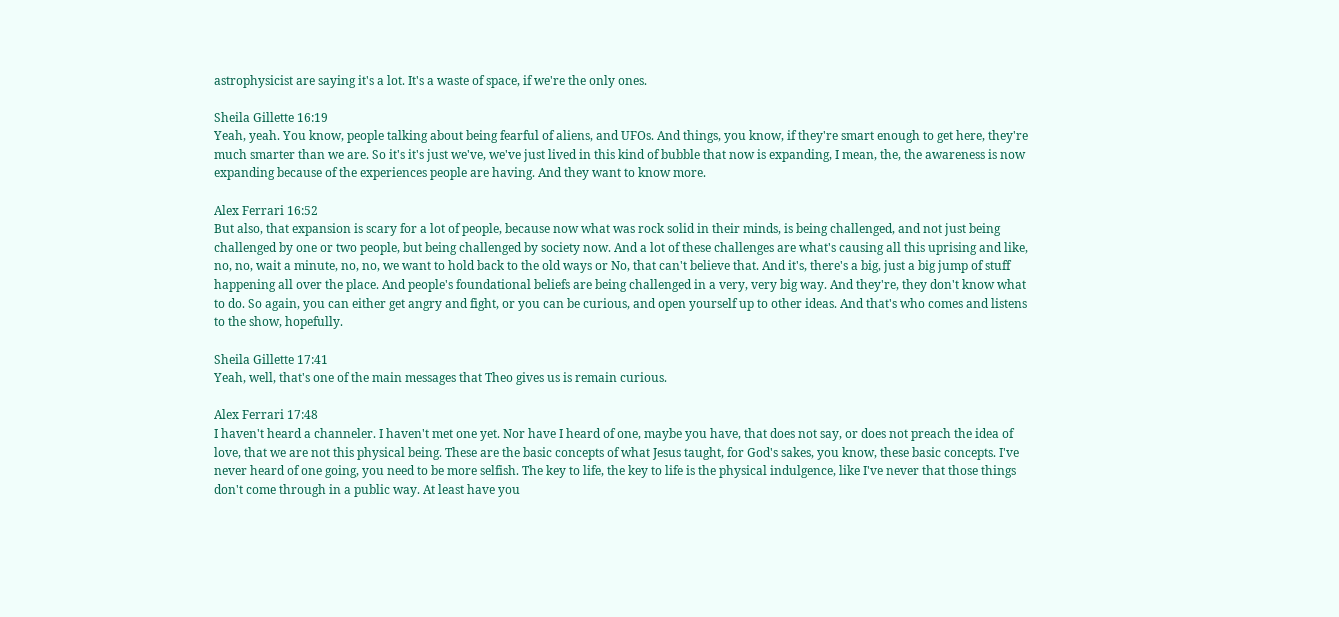astrophysicist are saying it's a lot. It's a waste of space, if we're the only ones.

Sheila Gillette 16:19
Yeah, yeah. You know, people talking about being fearful of aliens, and UFOs. And things, you know, if they're smart enough to get here, they're much smarter than we are. So it's it's just we've, we've just lived in this kind of bubble that now is expanding, I mean, the, the awareness is now expanding because of the experiences people are having. And they want to know more.

Alex Ferrari 16:52
But also, that expansion is scary for a lot of people, because now what was rock solid in their minds, is being challenged, and not just being challenged by one or two people, but being challenged by society now. And a lot of these challenges are what's causing all this uprising and like, no, no, wait a minute, no, no, we want to hold back to the old ways or No, that can't believe that. And it's, there's a big, just a big jump of stuff happening all over the place. And people's foundational beliefs are being challenged in a very, very big way. And they're, they don't know what to do. So again, you can either get angry and fight, or you can be curious, and open yourself up to other ideas. And that's who comes and listens to the show, hopefully.

Sheila Gillette 17:41
Yeah, well, that's one of the main messages that Theo gives us is remain curious.

Alex Ferrari 17:48
I haven't heard a channeler. I haven't met one yet. Nor have I heard of one, maybe you have, that does not say, or does not preach the idea of love, that we are not this physical being. These are the basic concepts of what Jesus taught, for God's sakes, you know, these basic concepts. I've never heard of one going, you need to be more selfish. The key to life, the key to life is the physical indulgence, like I've never that those things don't come through in a public way. At least have you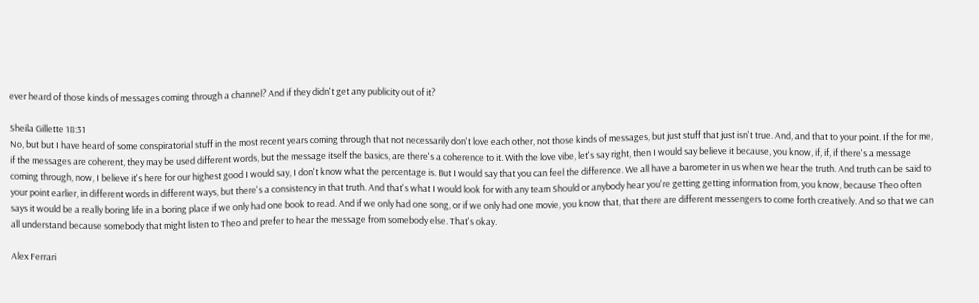ever heard of those kinds of messages coming through a channel? And if they didn't get any publicity out of it?

Sheila Gillette 18:31
No, but but I have heard of some conspiratorial stuff in the most recent years coming through that not necessarily don't love each other, not those kinds of messages, but just stuff that just isn't true. And, and that to your point. If the for me, if the messages are coherent, they may be used different words, but the message itself the basics, are there's a coherence to it. With the love vibe, let's say right, then I would say believe it because, you know, if, if, if there's a message coming through, now, I believe it's here for our highest good I would say, I don't know what the percentage is. But I would say that you can feel the difference. We all have a barometer in us when we hear the truth. And truth can be said to your point earlier, in different words in different ways, but there's a consistency in that truth. And that's what I would look for with any team Should or anybody hear you're getting getting information from, you know, because Theo often says it would be a really boring life in a boring place if we only had one book to read. And if we only had one song, or if we only had one movie, you know that, that there are different messengers to come forth creatively. And so that we can all understand because somebody that might listen to Theo and prefer to hear the message from somebody else. That's okay.

Alex Ferrari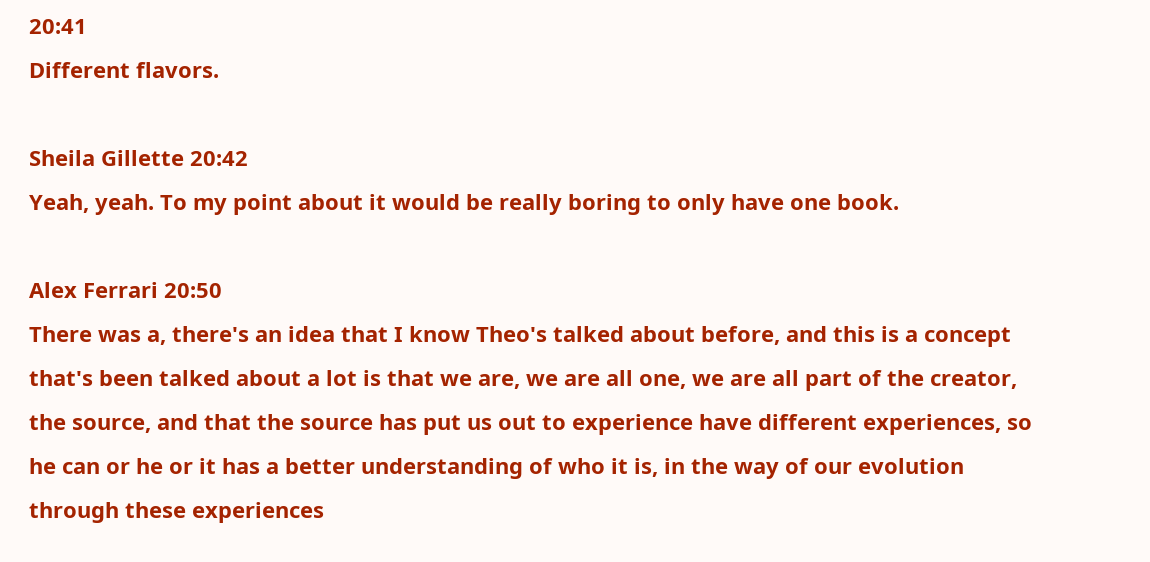20:41
Different flavors.

Sheila Gillette 20:42
Yeah, yeah. To my point about it would be really boring to only have one book.

Alex Ferrari 20:50
There was a, there's an idea that I know Theo's talked about before, and this is a concept that's been talked about a lot is that we are, we are all one, we are all part of the creator, the source, and that the source has put us out to experience have different experiences, so he can or he or it has a better understanding of who it is, in the way of our evolution through these experiences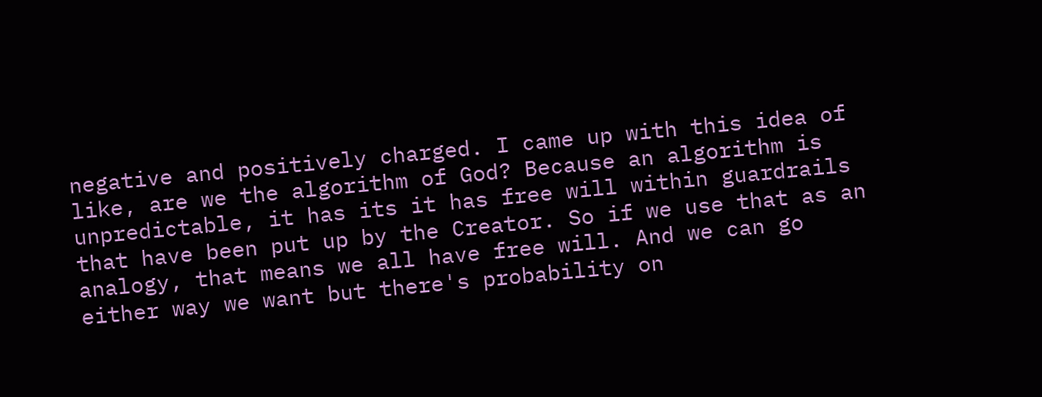negative and positively charged. I came up with this idea of like, are we the algorithm of God? Because an algorithm is unpredictable, it has its it has free will within guardrails that have been put up by the Creator. So if we use that as an analogy, that means we all have free will. And we can go either way we want but there's probability on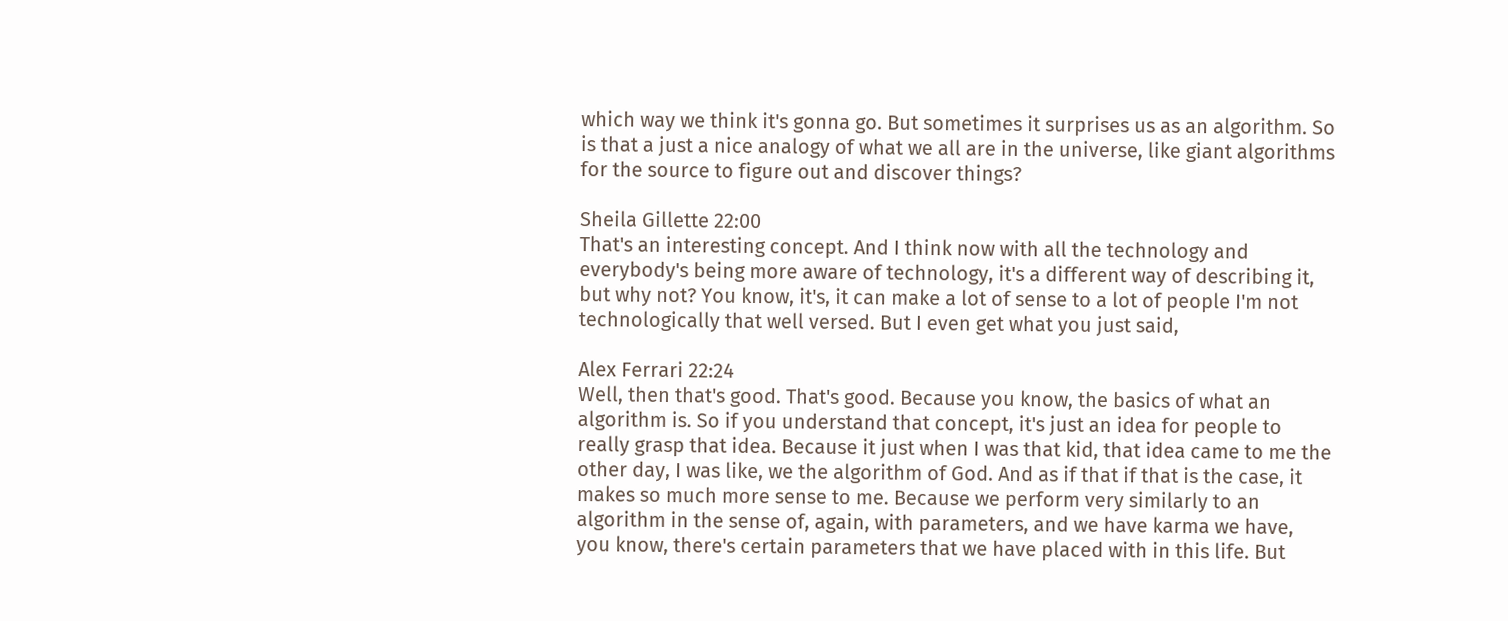which way we think it's gonna go. But sometimes it surprises us as an algorithm. So is that a just a nice analogy of what we all are in the universe, like giant algorithms for the source to figure out and discover things?

Sheila Gillette 22:00
That's an interesting concept. And I think now with all the technology and everybody's being more aware of technology, it's a different way of describing it, but why not? You know, it's, it can make a lot of sense to a lot of people I'm not technologically that well versed. But I even get what you just said,

Alex Ferrari 22:24
Well, then that's good. That's good. Because you know, the basics of what an algorithm is. So if you understand that concept, it's just an idea for people to really grasp that idea. Because it just when I was that kid, that idea came to me the other day, I was like, we the algorithm of God. And as if that if that is the case, it makes so much more sense to me. Because we perform very similarly to an algorithm in the sense of, again, with parameters, and we have karma we have, you know, there's certain parameters that we have placed with in this life. But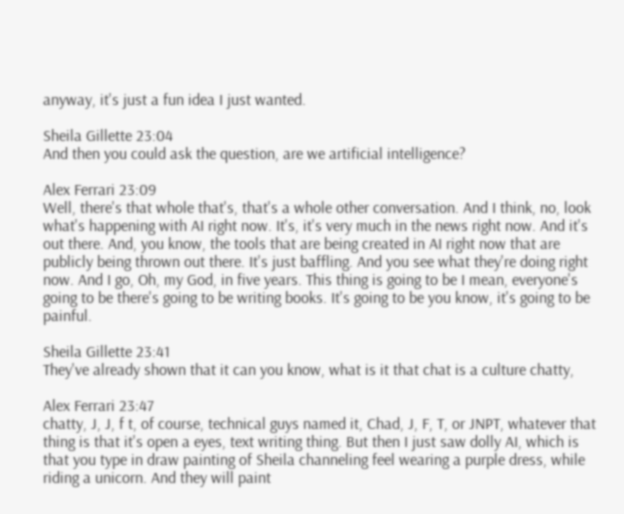anyway, it's just a fun idea I just wanted.

Sheila Gillette 23:04
And then you could ask the question, are we artificial intelligence?

Alex Ferrari 23:09
Well, there's that whole that's, that's a whole other conversation. And I think, no, look what's happening with AI right now. It's, it's very much in the news right now. And it's out there. And, you know, the tools that are being created in AI right now that are publicly being thrown out there. It's just baffling. And you see what they're doing right now. And I go, Oh, my God, in five years. This thing is going to be I mean, everyone's going to be there's going to be writing books. It's going to be you know, it's going to be painful.

Sheila Gillette 23:41
They've already shown that it can you know, what is it that chat is a culture chatty,

Alex Ferrari 23:47
chatty, J, J, f t, of course, technical guys named it, Chad, J, F, T, or JNPT, whatever that thing is that it's open a eyes, text writing thing. But then I just saw dolly AI, which is that you type in draw painting of Sheila channeling feel wearing a purple dress, while riding a unicorn. And they will paint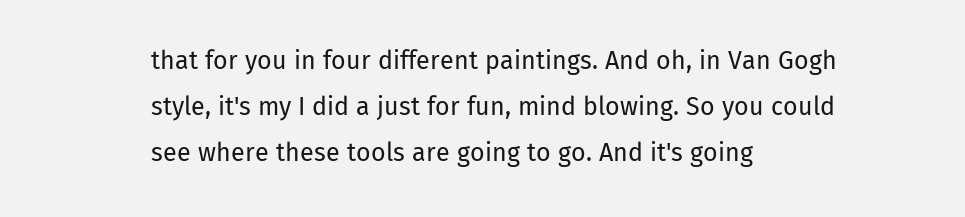that for you in four different paintings. And oh, in Van Gogh style, it's my I did a just for fun, mind blowing. So you could see where these tools are going to go. And it's going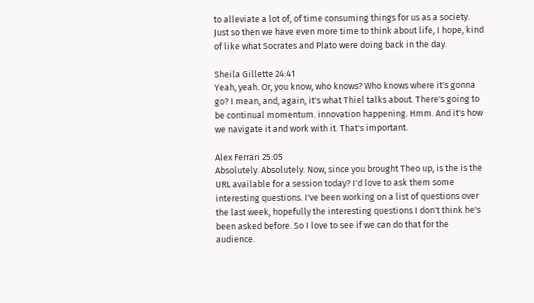to alleviate a lot of, of time consuming things for us as a society. Just so then we have even more time to think about life, I hope, kind of like what Socrates and Plato were doing back in the day.

Sheila Gillette 24:41
Yeah, yeah. Or, you know, who knows? Who knows where it's gonna go? I mean, and, again, it's what Thiel talks about. There's going to be continual momentum. innovation happening. Hmm. And it's how we navigate it and work with it. That's important.

Alex Ferrari 25:05
Absolutely. Absolutely. Now, since you brought Theo up, is the is the URL available for a session today? I'd love to ask them some interesting questions. I've been working on a list of questions over the last week, hopefully the interesting questions I don't think he's been asked before. So I love to see if we can do that for the audience.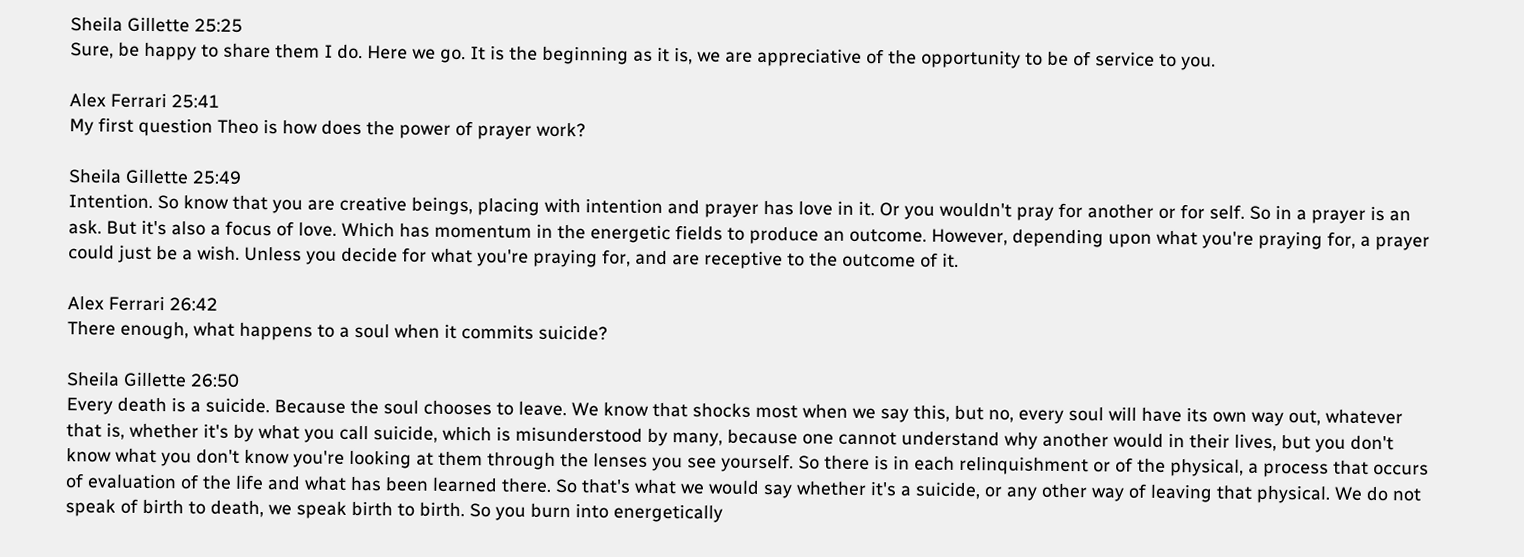Sheila Gillette 25:25
Sure, be happy to share them I do. Here we go. It is the beginning as it is, we are appreciative of the opportunity to be of service to you.

Alex Ferrari 25:41
My first question Theo is how does the power of prayer work?

Sheila Gillette 25:49
Intention. So know that you are creative beings, placing with intention and prayer has love in it. Or you wouldn't pray for another or for self. So in a prayer is an ask. But it's also a focus of love. Which has momentum in the energetic fields to produce an outcome. However, depending upon what you're praying for, a prayer could just be a wish. Unless you decide for what you're praying for, and are receptive to the outcome of it.

Alex Ferrari 26:42
There enough, what happens to a soul when it commits suicide?

Sheila Gillette 26:50
Every death is a suicide. Because the soul chooses to leave. We know that shocks most when we say this, but no, every soul will have its own way out, whatever that is, whether it's by what you call suicide, which is misunderstood by many, because one cannot understand why another would in their lives, but you don't know what you don't know you're looking at them through the lenses you see yourself. So there is in each relinquishment or of the physical, a process that occurs of evaluation of the life and what has been learned there. So that's what we would say whether it's a suicide, or any other way of leaving that physical. We do not speak of birth to death, we speak birth to birth. So you burn into energetically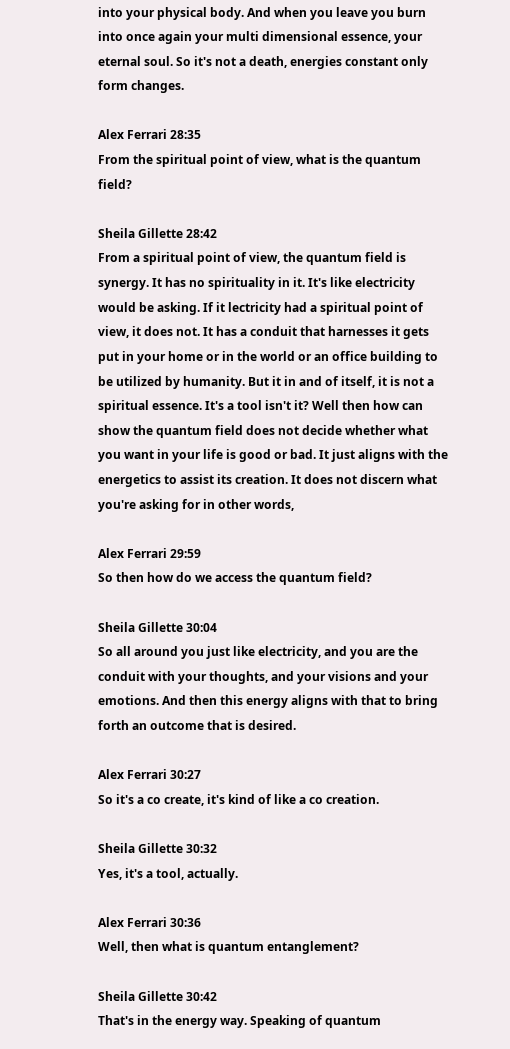into your physical body. And when you leave you burn into once again your multi dimensional essence, your eternal soul. So it's not a death, energies constant only form changes.

Alex Ferrari 28:35
From the spiritual point of view, what is the quantum field?

Sheila Gillette 28:42
From a spiritual point of view, the quantum field is synergy. It has no spirituality in it. It's like electricity would be asking. If it lectricity had a spiritual point of view, it does not. It has a conduit that harnesses it gets put in your home or in the world or an office building to be utilized by humanity. But it in and of itself, it is not a spiritual essence. It's a tool isn't it? Well then how can show the quantum field does not decide whether what you want in your life is good or bad. It just aligns with the energetics to assist its creation. It does not discern what you're asking for in other words,

Alex Ferrari 29:59
So then how do we access the quantum field?

Sheila Gillette 30:04
So all around you just like electricity, and you are the conduit with your thoughts, and your visions and your emotions. And then this energy aligns with that to bring forth an outcome that is desired.

Alex Ferrari 30:27
So it's a co create, it's kind of like a co creation.

Sheila Gillette 30:32
Yes, it's a tool, actually.

Alex Ferrari 30:36
Well, then what is quantum entanglement?

Sheila Gillette 30:42
That's in the energy way. Speaking of quantum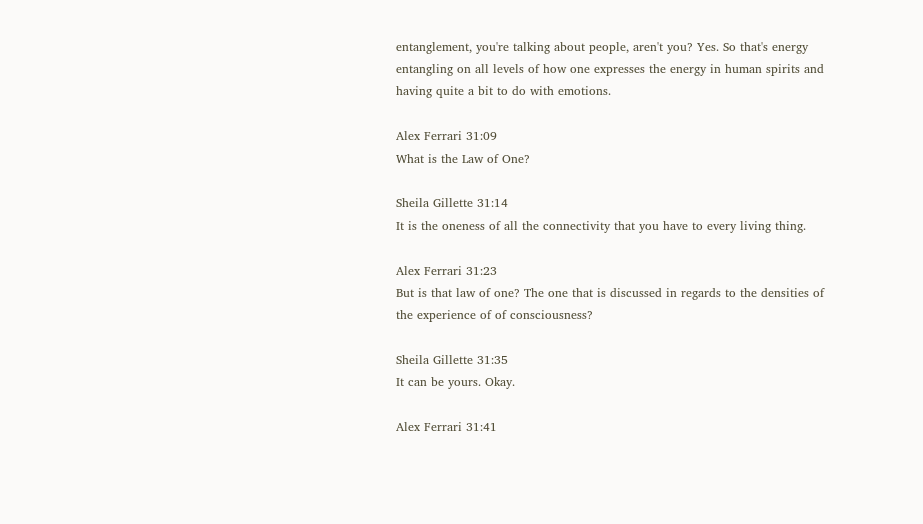entanglement, you're talking about people, aren't you? Yes. So that's energy entangling on all levels of how one expresses the energy in human spirits and having quite a bit to do with emotions.

Alex Ferrari 31:09
What is the Law of One?

Sheila Gillette 31:14
It is the oneness of all the connectivity that you have to every living thing.

Alex Ferrari 31:23
But is that law of one? The one that is discussed in regards to the densities of the experience of of consciousness?

Sheila Gillette 31:35
It can be yours. Okay.

Alex Ferrari 31:41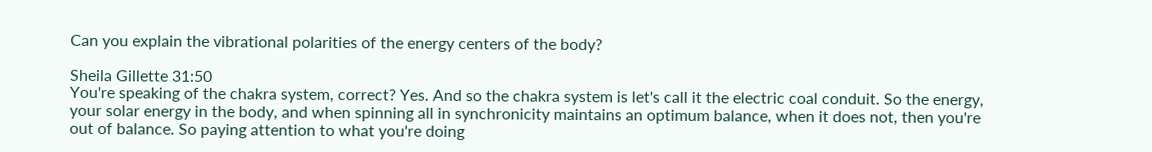Can you explain the vibrational polarities of the energy centers of the body?

Sheila Gillette 31:50
You're speaking of the chakra system, correct? Yes. And so the chakra system is let's call it the electric coal conduit. So the energy, your solar energy in the body, and when spinning all in synchronicity maintains an optimum balance, when it does not, then you're out of balance. So paying attention to what you're doing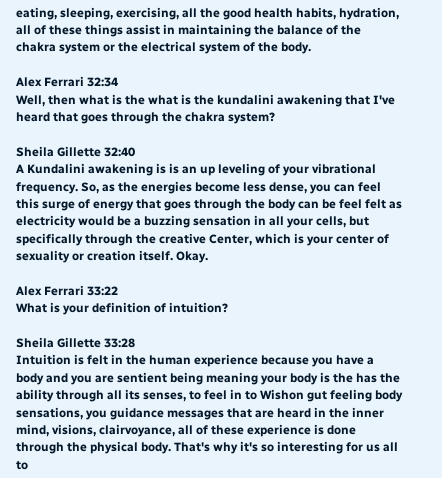eating, sleeping, exercising, all the good health habits, hydration, all of these things assist in maintaining the balance of the chakra system or the electrical system of the body.

Alex Ferrari 32:34
Well, then what is the what is the kundalini awakening that I've heard that goes through the chakra system?

Sheila Gillette 32:40
A Kundalini awakening is is an up leveling of your vibrational frequency. So, as the energies become less dense, you can feel this surge of energy that goes through the body can be feel felt as electricity would be a buzzing sensation in all your cells, but specifically through the creative Center, which is your center of sexuality or creation itself. Okay.

Alex Ferrari 33:22
What is your definition of intuition?

Sheila Gillette 33:28
Intuition is felt in the human experience because you have a body and you are sentient being meaning your body is the has the ability through all its senses, to feel in to Wishon gut feeling body sensations, you guidance messages that are heard in the inner mind, visions, clairvoyance, all of these experience is done through the physical body. That's why it's so interesting for us all to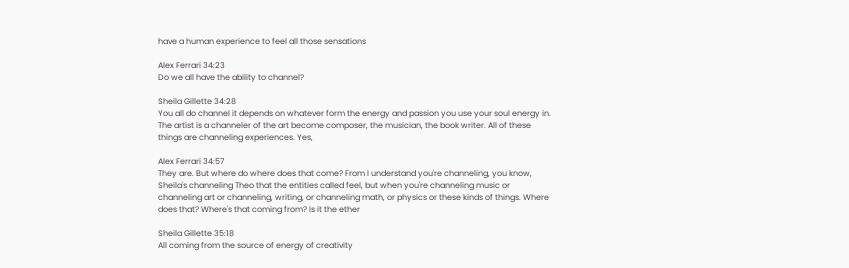have a human experience to feel all those sensations

Alex Ferrari 34:23
Do we all have the ability to channel?

Sheila Gillette 34:28
You all do channel it depends on whatever form the energy and passion you use your soul energy in. The artist is a channeler of the art become composer, the musician, the book writer. All of these things are channeling experiences. Yes,

Alex Ferrari 34:57
They are. But where do where does that come? From I understand you're channeling, you know, Sheila's channeling Theo that the entities called feel, but when you're channeling music or channeling art or channeling, writing, or channeling math, or physics or these kinds of things. Where does that? Where's that coming from? Is it the ether

Sheila Gillette 35:18
All coming from the source of energy of creativity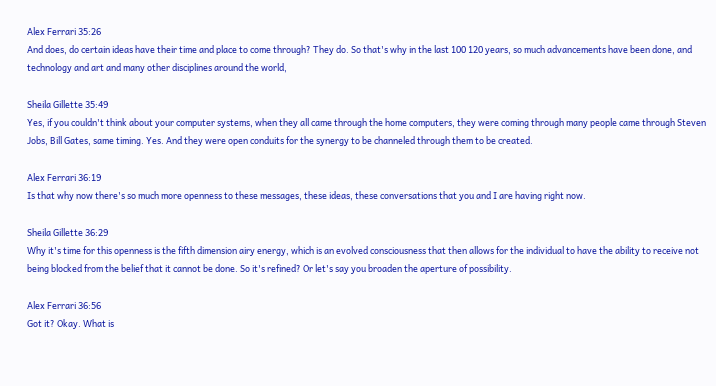Alex Ferrari 35:26
And does, do certain ideas have their time and place to come through? They do. So that's why in the last 100 120 years, so much advancements have been done, and technology and art and many other disciplines around the world,

Sheila Gillette 35:49
Yes, if you couldn't think about your computer systems, when they all came through the home computers, they were coming through many people came through Steven Jobs, Bill Gates, same timing. Yes. And they were open conduits for the synergy to be channeled through them to be created.

Alex Ferrari 36:19
Is that why now there's so much more openness to these messages, these ideas, these conversations that you and I are having right now.

Sheila Gillette 36:29
Why it's time for this openness is the fifth dimension airy energy, which is an evolved consciousness that then allows for the individual to have the ability to receive not being blocked from the belief that it cannot be done. So it's refined? Or let's say you broaden the aperture of possibility.

Alex Ferrari 36:56
Got it? Okay. What is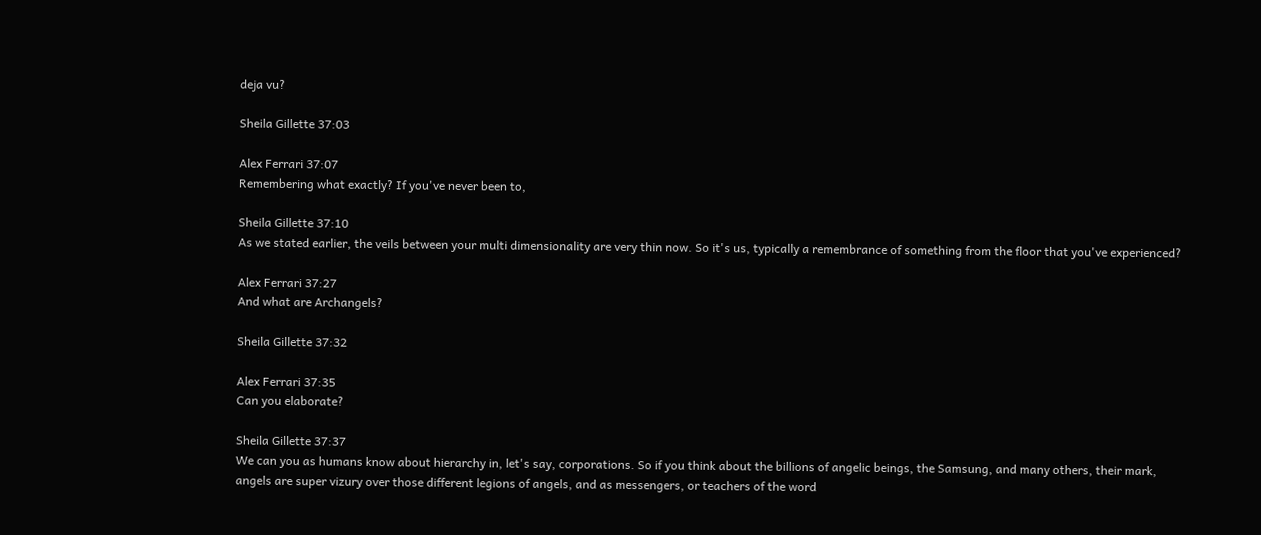deja vu?

Sheila Gillette 37:03

Alex Ferrari 37:07
Remembering what exactly? If you've never been to,

Sheila Gillette 37:10
As we stated earlier, the veils between your multi dimensionality are very thin now. So it's us, typically a remembrance of something from the floor that you've experienced?

Alex Ferrari 37:27
And what are Archangels?

Sheila Gillette 37:32

Alex Ferrari 37:35
Can you elaborate?

Sheila Gillette 37:37
We can you as humans know about hierarchy in, let's say, corporations. So if you think about the billions of angelic beings, the Samsung, and many others, their mark, angels are super vizury over those different legions of angels, and as messengers, or teachers of the word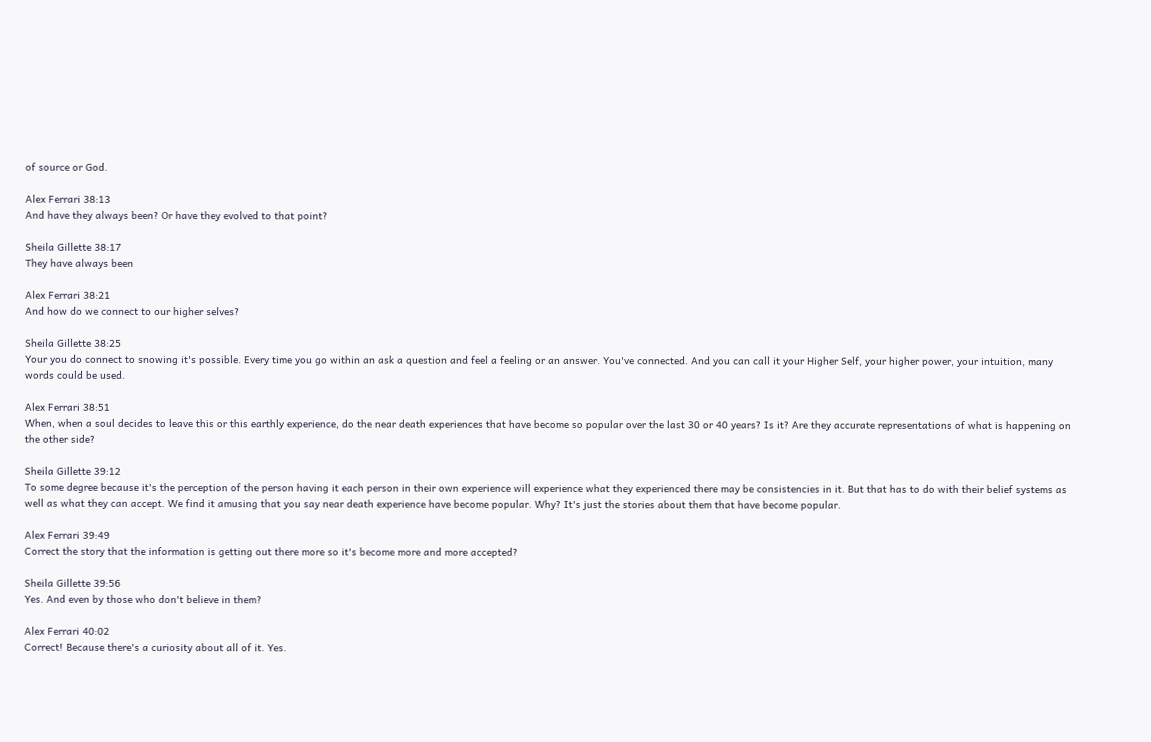of source or God.

Alex Ferrari 38:13
And have they always been? Or have they evolved to that point?

Sheila Gillette 38:17
They have always been

Alex Ferrari 38:21
And how do we connect to our higher selves?

Sheila Gillette 38:25
Your you do connect to snowing it's possible. Every time you go within an ask a question and feel a feeling or an answer. You've connected. And you can call it your Higher Self, your higher power, your intuition, many words could be used.

Alex Ferrari 38:51
When, when a soul decides to leave this or this earthly experience, do the near death experiences that have become so popular over the last 30 or 40 years? Is it? Are they accurate representations of what is happening on the other side?

Sheila Gillette 39:12
To some degree because it's the perception of the person having it each person in their own experience will experience what they experienced there may be consistencies in it. But that has to do with their belief systems as well as what they can accept. We find it amusing that you say near death experience have become popular. Why? It's just the stories about them that have become popular.

Alex Ferrari 39:49
Correct the story that the information is getting out there more so it's become more and more accepted?

Sheila Gillette 39:56
Yes. And even by those who don't believe in them?

Alex Ferrari 40:02
Correct! Because there's a curiosity about all of it. Yes.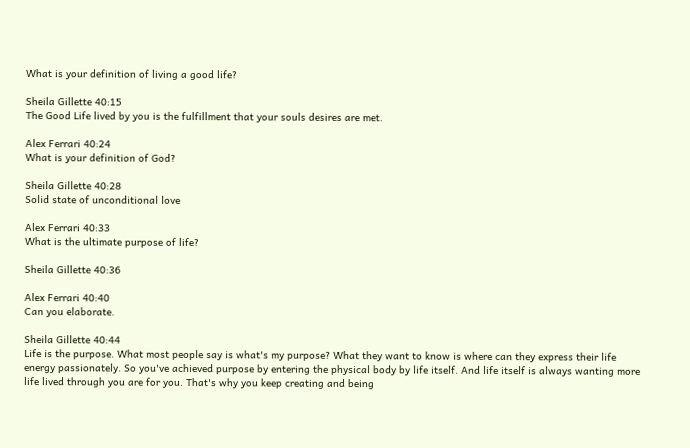What is your definition of living a good life?

Sheila Gillette 40:15
The Good Life lived by you is the fulfillment that your souls desires are met.

Alex Ferrari 40:24
What is your definition of God?

Sheila Gillette 40:28
Solid state of unconditional love

Alex Ferrari 40:33
What is the ultimate purpose of life?

Sheila Gillette 40:36

Alex Ferrari 40:40
Can you elaborate.

Sheila Gillette 40:44
Life is the purpose. What most people say is what's my purpose? What they want to know is where can they express their life energy passionately. So you've achieved purpose by entering the physical body by life itself. And life itself is always wanting more life lived through you are for you. That's why you keep creating and being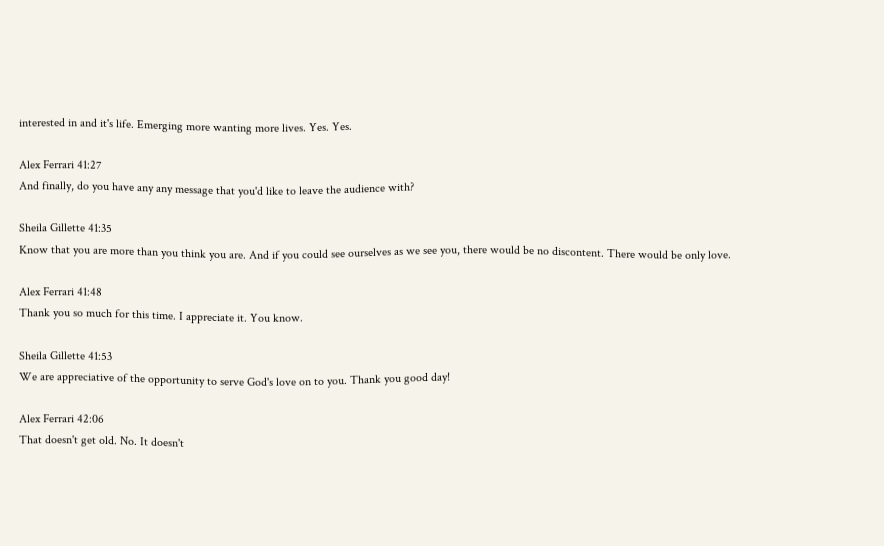interested in and it's life. Emerging more wanting more lives. Yes. Yes.

Alex Ferrari 41:27
And finally, do you have any any message that you'd like to leave the audience with?

Sheila Gillette 41:35
Know that you are more than you think you are. And if you could see ourselves as we see you, there would be no discontent. There would be only love.

Alex Ferrari 41:48
Thank you so much for this time. I appreciate it. You know.

Sheila Gillette 41:53
We are appreciative of the opportunity to serve God's love on to you. Thank you good day!

Alex Ferrari 42:06
That doesn't get old. No. It doesn't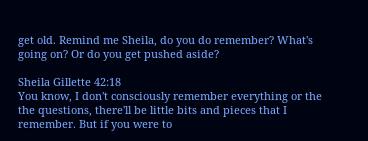get old. Remind me Sheila, do you do remember? What's going on? Or do you get pushed aside?

Sheila Gillette 42:18
You know, I don't consciously remember everything or the the questions, there'll be little bits and pieces that I remember. But if you were to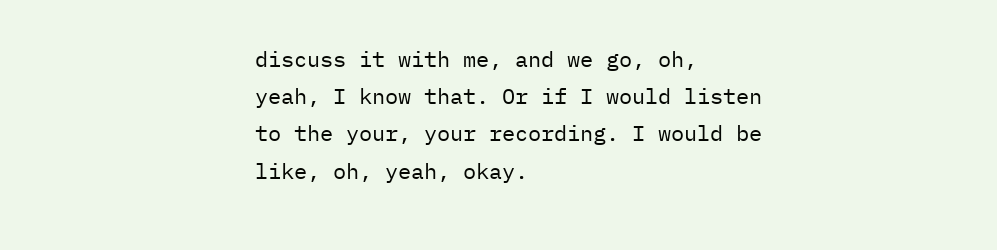discuss it with me, and we go, oh, yeah, I know that. Or if I would listen to the your, your recording. I would be like, oh, yeah, okay.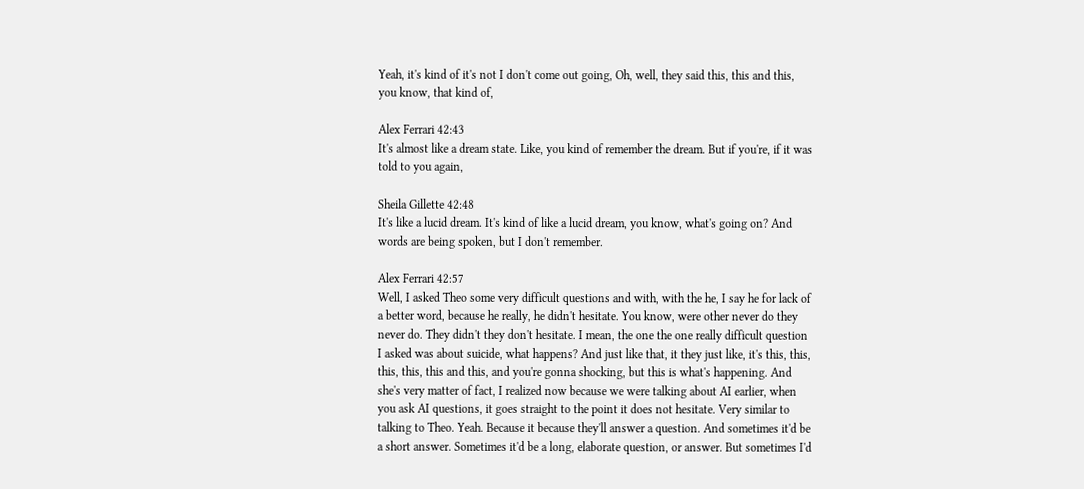Yeah, it's kind of it's not I don't come out going, Oh, well, they said this, this and this, you know, that kind of,

Alex Ferrari 42:43
It's almost like a dream state. Like, you kind of remember the dream. But if you're, if it was told to you again,

Sheila Gillette 42:48
It's like a lucid dream. It's kind of like a lucid dream, you know, what's going on? And words are being spoken, but I don't remember.

Alex Ferrari 42:57
Well, I asked Theo some very difficult questions and with, with the he, I say he for lack of a better word, because he really, he didn't hesitate. You know, were other never do they never do. They didn't they don't hesitate. I mean, the one the one really difficult question I asked was about suicide, what happens? And just like that, it they just like, it's this, this, this, this, this and this, and you're gonna shocking, but this is what's happening. And she's very matter of fact, I realized now because we were talking about AI earlier, when you ask AI questions, it goes straight to the point it does not hesitate. Very similar to talking to Theo. Yeah. Because it because they'll answer a question. And sometimes it'd be a short answer. Sometimes it'd be a long, elaborate question, or answer. But sometimes I'd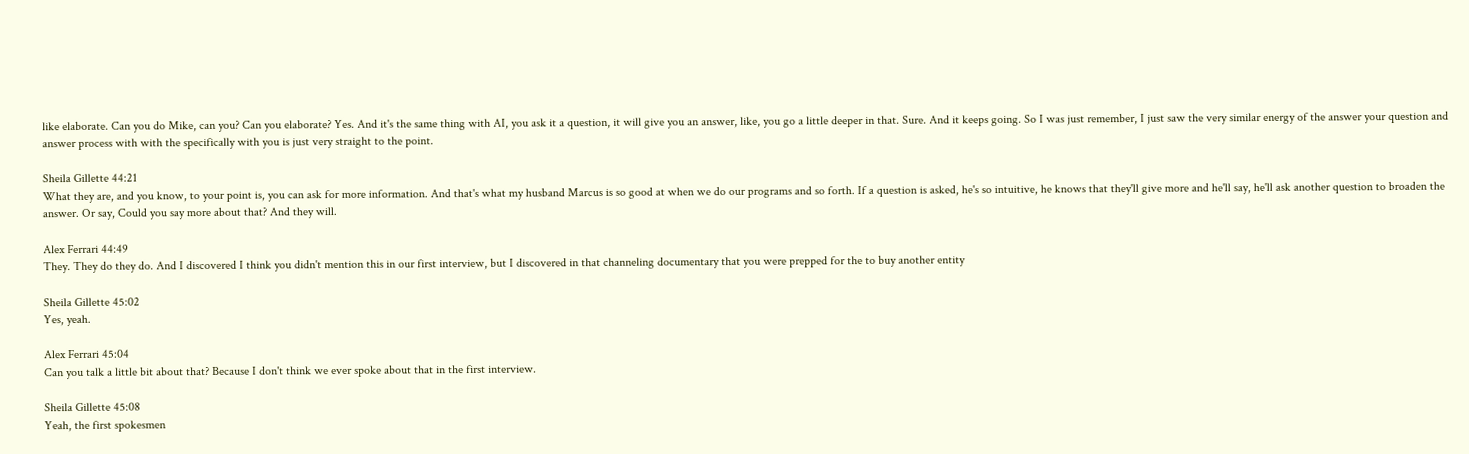like elaborate. Can you do Mike, can you? Can you elaborate? Yes. And it's the same thing with AI, you ask it a question, it will give you an answer, like, you go a little deeper in that. Sure. And it keeps going. So I was just remember, I just saw the very similar energy of the answer your question and answer process with with the specifically with you is just very straight to the point.

Sheila Gillette 44:21
What they are, and you know, to your point is, you can ask for more information. And that's what my husband Marcus is so good at when we do our programs and so forth. If a question is asked, he's so intuitive, he knows that they'll give more and he'll say, he'll ask another question to broaden the answer. Or say, Could you say more about that? And they will.

Alex Ferrari 44:49
They. They do they do. And I discovered I think you didn't mention this in our first interview, but I discovered in that channeling documentary that you were prepped for the to buy another entity

Sheila Gillette 45:02
Yes, yeah.

Alex Ferrari 45:04
Can you talk a little bit about that? Because I don't think we ever spoke about that in the first interview.

Sheila Gillette 45:08
Yeah, the first spokesmen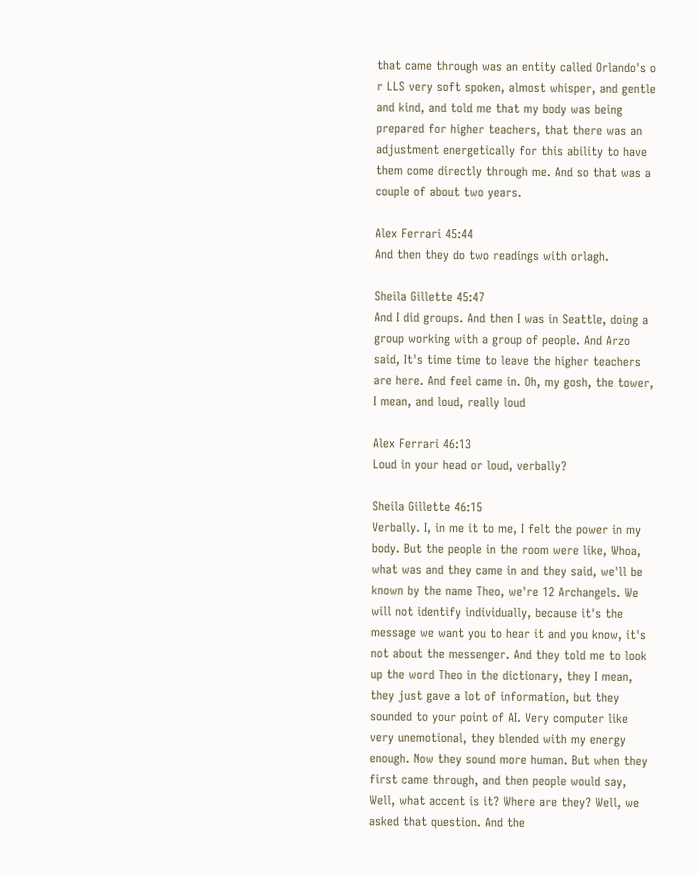that came through was an entity called Orlando's o r LLS very soft spoken, almost whisper, and gentle and kind, and told me that my body was being prepared for higher teachers, that there was an adjustment energetically for this ability to have them come directly through me. And so that was a couple of about two years.

Alex Ferrari 45:44
And then they do two readings with orlagh.

Sheila Gillette 45:47
And I did groups. And then I was in Seattle, doing a group working with a group of people. And Arzo said, It's time time to leave the higher teachers are here. And feel came in. Oh, my gosh, the tower, I mean, and loud, really loud

Alex Ferrari 46:13
Loud in your head or loud, verbally?

Sheila Gillette 46:15
Verbally. I, in me it to me, I felt the power in my body. But the people in the room were like, Whoa, what was and they came in and they said, we'll be known by the name Theo, we're 12 Archangels. We will not identify individually, because it's the message we want you to hear it and you know, it's not about the messenger. And they told me to look up the word Theo in the dictionary, they I mean, they just gave a lot of information, but they sounded to your point of AI. Very computer like very unemotional, they blended with my energy enough. Now they sound more human. But when they first came through, and then people would say, Well, what accent is it? Where are they? Well, we asked that question. And the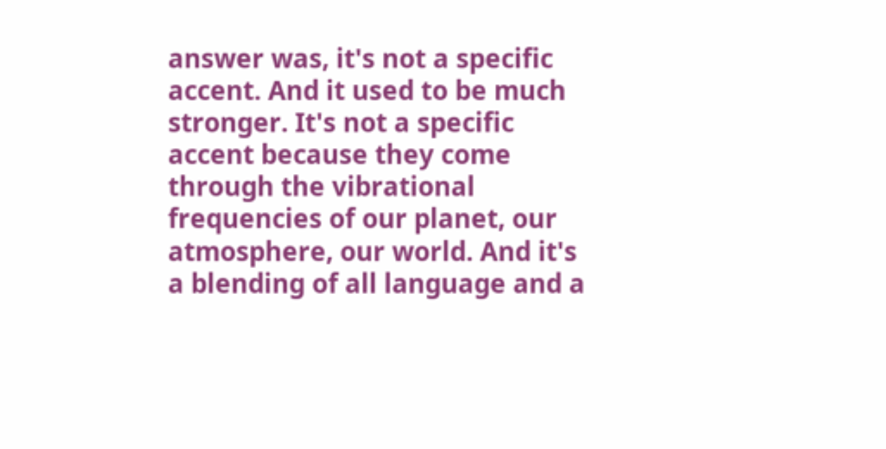answer was, it's not a specific accent. And it used to be much stronger. It's not a specific accent because they come through the vibrational frequencies of our planet, our atmosphere, our world. And it's a blending of all language and a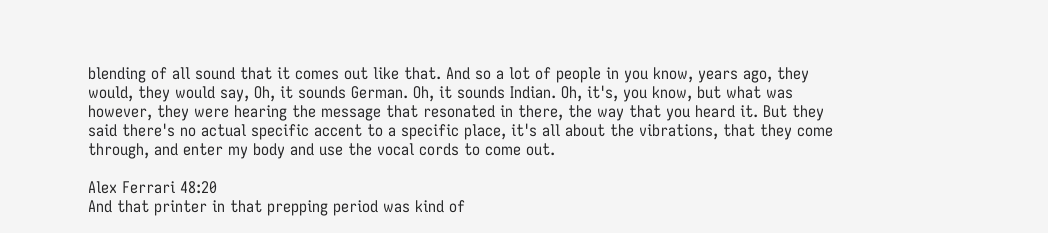blending of all sound that it comes out like that. And so a lot of people in you know, years ago, they would, they would say, Oh, it sounds German. Oh, it sounds Indian. Oh, it's, you know, but what was however, they were hearing the message that resonated in there, the way that you heard it. But they said there's no actual specific accent to a specific place, it's all about the vibrations, that they come through, and enter my body and use the vocal cords to come out.

Alex Ferrari 48:20
And that printer in that prepping period was kind of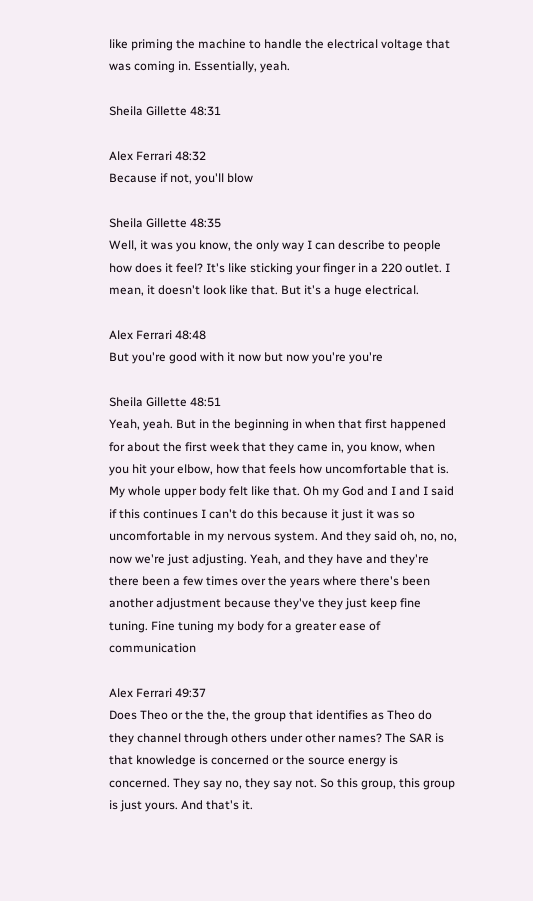like priming the machine to handle the electrical voltage that was coming in. Essentially, yeah.

Sheila Gillette 48:31

Alex Ferrari 48:32
Because if not, you'll blow

Sheila Gillette 48:35
Well, it was you know, the only way I can describe to people how does it feel? It's like sticking your finger in a 220 outlet. I mean, it doesn't look like that. But it's a huge electrical.

Alex Ferrari 48:48
But you're good with it now but now you're you're

Sheila Gillette 48:51
Yeah, yeah. But in the beginning in when that first happened for about the first week that they came in, you know, when you hit your elbow, how that feels how uncomfortable that is. My whole upper body felt like that. Oh my God and I and I said if this continues I can't do this because it just it was so uncomfortable in my nervous system. And they said oh, no, no, now we're just adjusting. Yeah, and they have and they're there been a few times over the years where there's been another adjustment because they've they just keep fine tuning. Fine tuning my body for a greater ease of communication

Alex Ferrari 49:37
Does Theo or the the, the group that identifies as Theo do they channel through others under other names? The SAR is that knowledge is concerned or the source energy is concerned. They say no, they say not. So this group, this group is just yours. And that's it.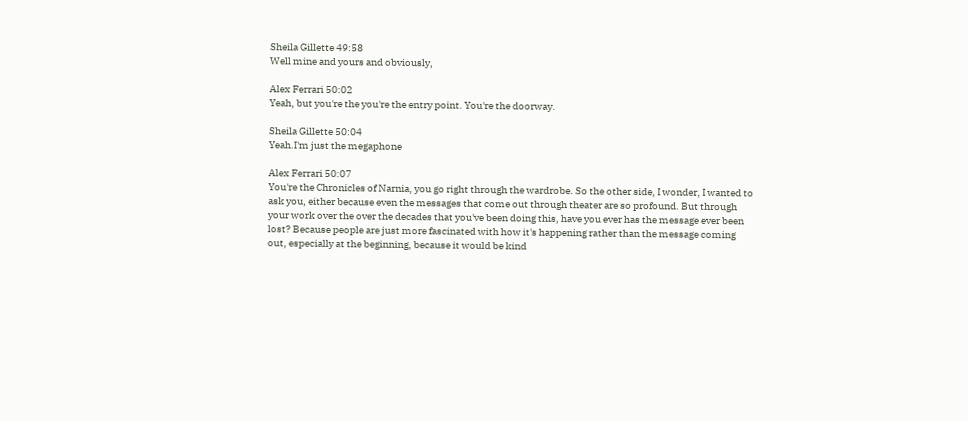Sheila Gillette 49:58
Well mine and yours and obviously,

Alex Ferrari 50:02
Yeah, but you're the you're the entry point. You're the doorway.

Sheila Gillette 50:04
Yeah.I'm just the megaphone

Alex Ferrari 50:07
You're the Chronicles of Narnia, you go right through the wardrobe. So the other side, I wonder, I wanted to ask you, either because even the messages that come out through theater are so profound. But through your work over the over the decades that you've been doing this, have you ever has the message ever been lost? Because people are just more fascinated with how it's happening rather than the message coming out, especially at the beginning, because it would be kind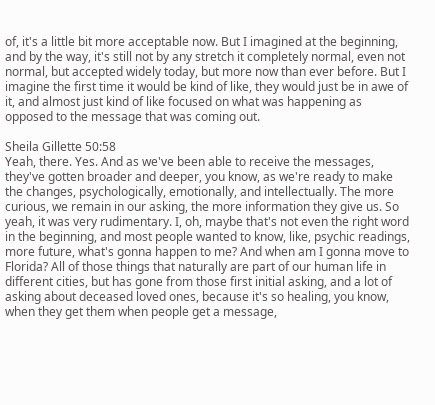of, it's a little bit more acceptable now. But I imagined at the beginning, and by the way, it's still not by any stretch it completely normal, even not normal, but accepted widely today, but more now than ever before. But I imagine the first time it would be kind of like, they would just be in awe of it, and almost just kind of like focused on what was happening as opposed to the message that was coming out.

Sheila Gillette 50:58
Yeah, there. Yes. And as we've been able to receive the messages, they've gotten broader and deeper, you know, as we're ready to make the changes, psychologically, emotionally, and intellectually. The more curious, we remain in our asking, the more information they give us. So yeah, it was very rudimentary. I, oh, maybe that's not even the right word in the beginning, and most people wanted to know, like, psychic readings, more future, what's gonna happen to me? And when am I gonna move to Florida? All of those things that naturally are part of our human life in different cities, but has gone from those first initial asking, and a lot of asking about deceased loved ones, because it's so healing, you know, when they get them when people get a message,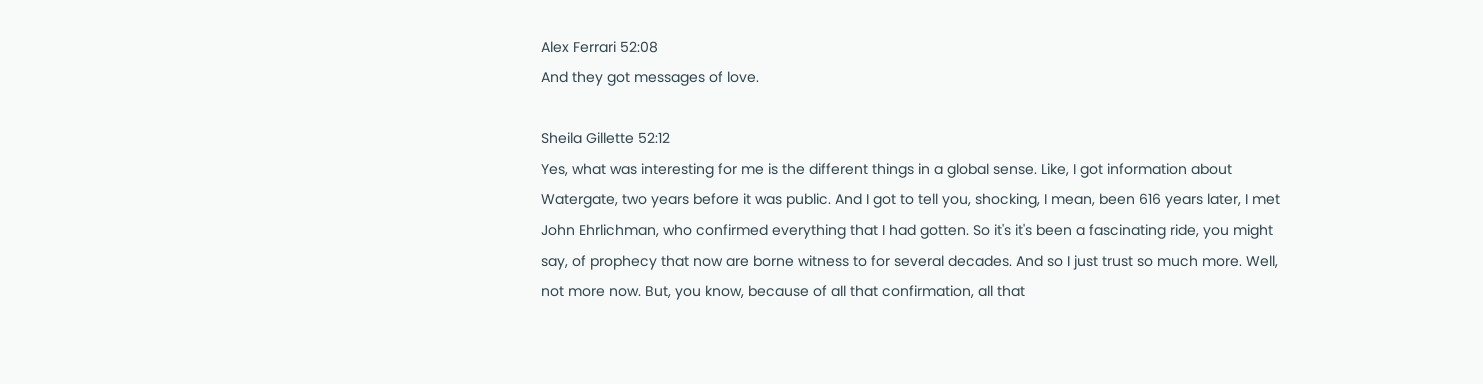Alex Ferrari 52:08
And they got messages of love.

Sheila Gillette 52:12
Yes, what was interesting for me is the different things in a global sense. Like, I got information about Watergate, two years before it was public. And I got to tell you, shocking, I mean, been 616 years later, I met John Ehrlichman, who confirmed everything that I had gotten. So it's it's been a fascinating ride, you might say, of prophecy that now are borne witness to for several decades. And so I just trust so much more. Well, not more now. But, you know, because of all that confirmation, all that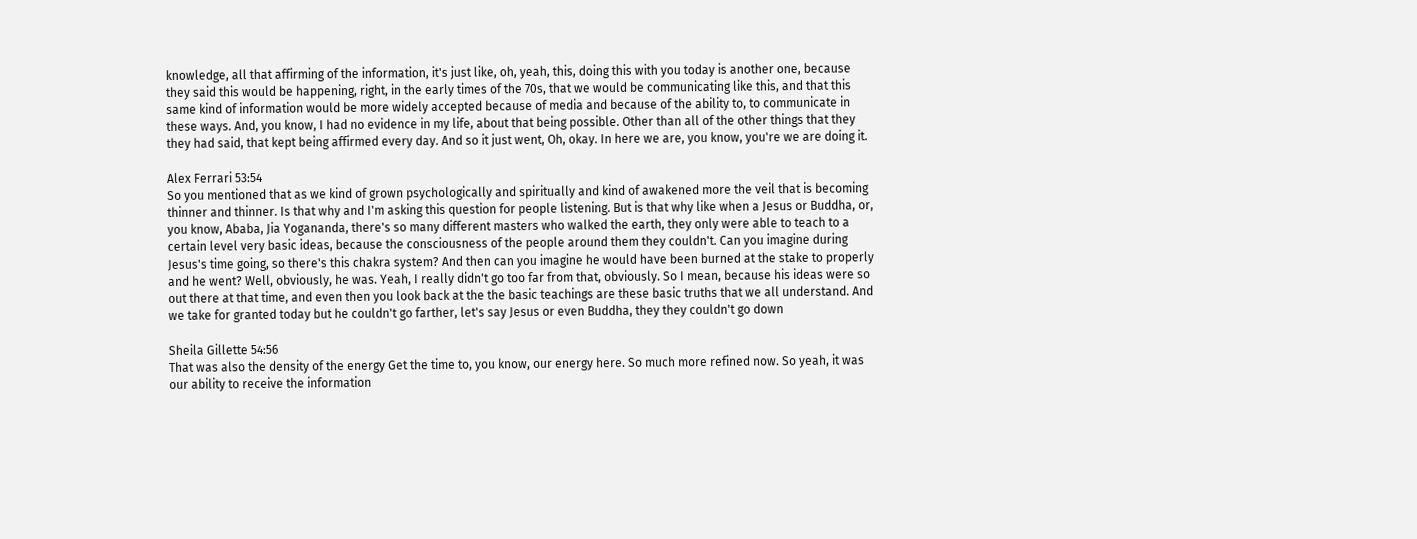knowledge, all that affirming of the information, it's just like, oh, yeah, this, doing this with you today is another one, because they said this would be happening, right, in the early times of the 70s, that we would be communicating like this, and that this same kind of information would be more widely accepted because of media and because of the ability to, to communicate in these ways. And, you know, I had no evidence in my life, about that being possible. Other than all of the other things that they they had said, that kept being affirmed every day. And so it just went, Oh, okay. In here we are, you know, you're we are doing it.

Alex Ferrari 53:54
So you mentioned that as we kind of grown psychologically and spiritually and kind of awakened more the veil that is becoming thinner and thinner. Is that why and I'm asking this question for people listening. But is that why like when a Jesus or Buddha, or, you know, Ababa, Jia Yogananda, there's so many different masters who walked the earth, they only were able to teach to a certain level very basic ideas, because the consciousness of the people around them they couldn't. Can you imagine during Jesus's time going, so there's this chakra system? And then can you imagine he would have been burned at the stake to properly and he went? Well, obviously, he was. Yeah, I really didn't go too far from that, obviously. So I mean, because his ideas were so out there at that time, and even then you look back at the the basic teachings are these basic truths that we all understand. And we take for granted today but he couldn't go farther, let's say Jesus or even Buddha, they they couldn't go down

Sheila Gillette 54:56
That was also the density of the energy Get the time to, you know, our energy here. So much more refined now. So yeah, it was our ability to receive the information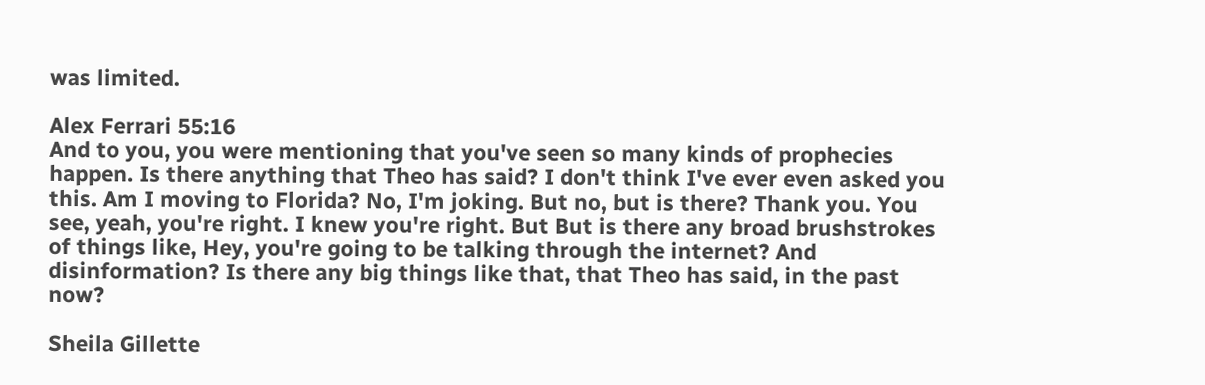was limited.

Alex Ferrari 55:16
And to you, you were mentioning that you've seen so many kinds of prophecies happen. Is there anything that Theo has said? I don't think I've ever even asked you this. Am I moving to Florida? No, I'm joking. But no, but is there? Thank you. You see, yeah, you're right. I knew you're right. But But is there any broad brushstrokes of things like, Hey, you're going to be talking through the internet? And disinformation? Is there any big things like that, that Theo has said, in the past now?

Sheila Gillette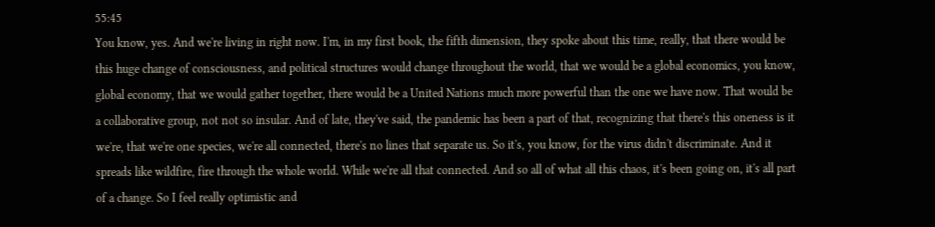55:45
You know, yes. And we're living in right now. I'm, in my first book, the fifth dimension, they spoke about this time, really, that there would be this huge change of consciousness, and political structures would change throughout the world, that we would be a global economics, you know, global economy, that we would gather together, there would be a United Nations much more powerful than the one we have now. That would be a collaborative group, not not so insular. And of late, they've said, the pandemic has been a part of that, recognizing that there's this oneness is it we're, that we're one species, we're all connected, there's no lines that separate us. So it's, you know, for the virus didn't discriminate. And it spreads like wildfire, fire through the whole world. While we're all that connected. And so all of what all this chaos, it's been going on, it's all part of a change. So I feel really optimistic and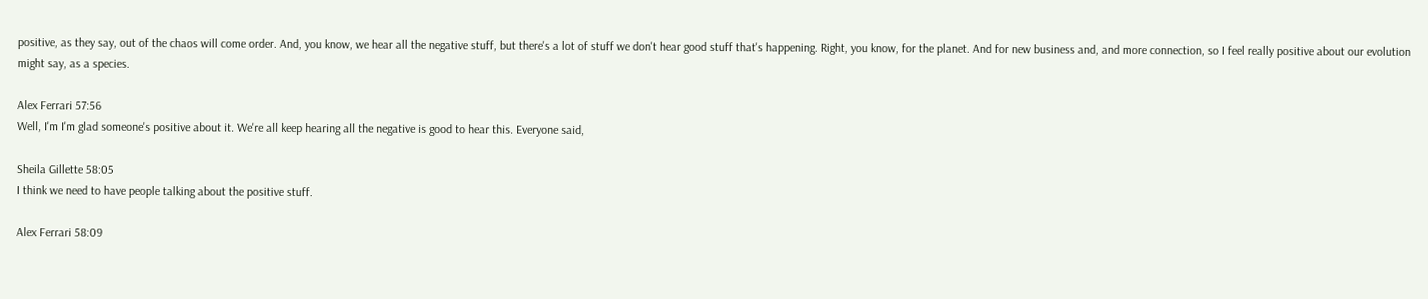positive, as they say, out of the chaos will come order. And, you know, we hear all the negative stuff, but there's a lot of stuff we don't hear good stuff that's happening. Right, you know, for the planet. And for new business and, and more connection, so I feel really positive about our evolution might say, as a species.

Alex Ferrari 57:56
Well, I'm I'm glad someone's positive about it. We're all keep hearing all the negative is good to hear this. Everyone said,

Sheila Gillette 58:05
I think we need to have people talking about the positive stuff.

Alex Ferrari 58:09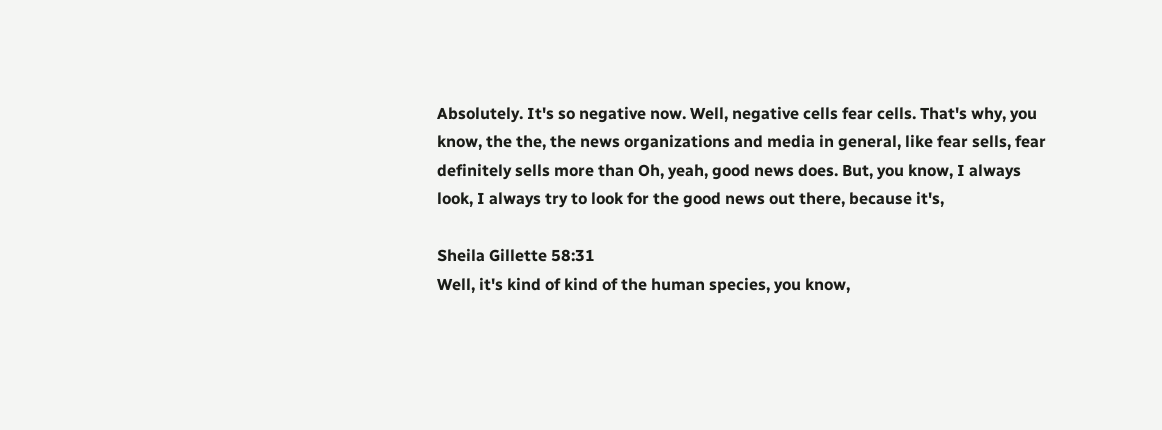Absolutely. It's so negative now. Well, negative cells fear cells. That's why, you know, the the, the news organizations and media in general, like fear sells, fear definitely sells more than Oh, yeah, good news does. But, you know, I always look, I always try to look for the good news out there, because it's,

Sheila Gillette 58:31
Well, it's kind of kind of the human species, you know,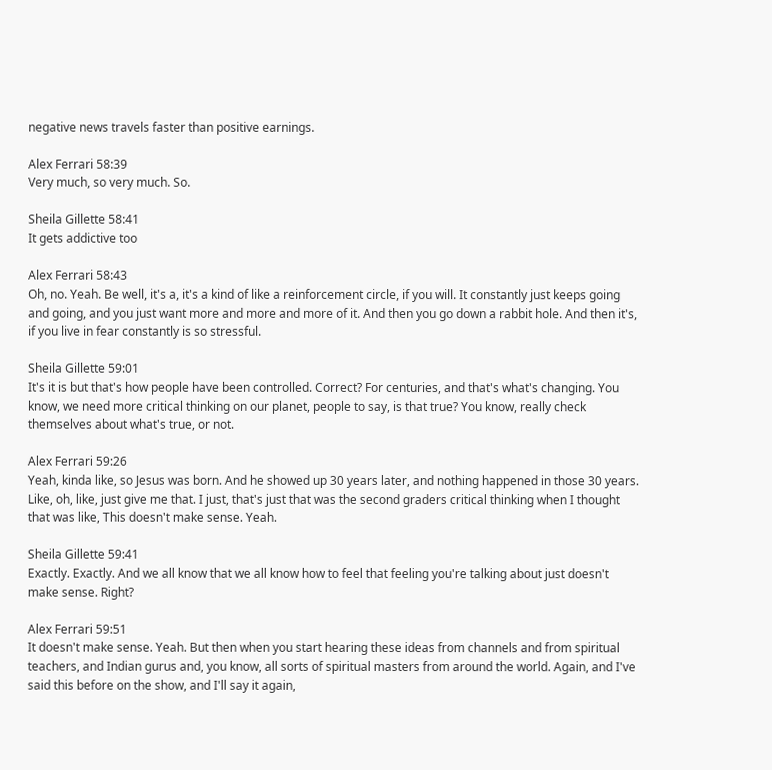negative news travels faster than positive earnings.

Alex Ferrari 58:39
Very much, so very much. So.

Sheila Gillette 58:41
It gets addictive too

Alex Ferrari 58:43
Oh, no. Yeah. Be well, it's a, it's a kind of like a reinforcement circle, if you will. It constantly just keeps going and going, and you just want more and more and more of it. And then you go down a rabbit hole. And then it's, if you live in fear constantly is so stressful.

Sheila Gillette 59:01
It's it is but that's how people have been controlled. Correct? For centuries, and that's what's changing. You know, we need more critical thinking on our planet, people to say, is that true? You know, really check themselves about what's true, or not.

Alex Ferrari 59:26
Yeah, kinda like, so Jesus was born. And he showed up 30 years later, and nothing happened in those 30 years. Like, oh, like, just give me that. I just, that's just that was the second graders critical thinking when I thought that was like, This doesn't make sense. Yeah.

Sheila Gillette 59:41
Exactly. Exactly. And we all know that we all know how to feel that feeling you're talking about just doesn't make sense. Right?

Alex Ferrari 59:51
It doesn't make sense. Yeah. But then when you start hearing these ideas from channels and from spiritual teachers, and Indian gurus and, you know, all sorts of spiritual masters from around the world. Again, and I've said this before on the show, and I'll say it again,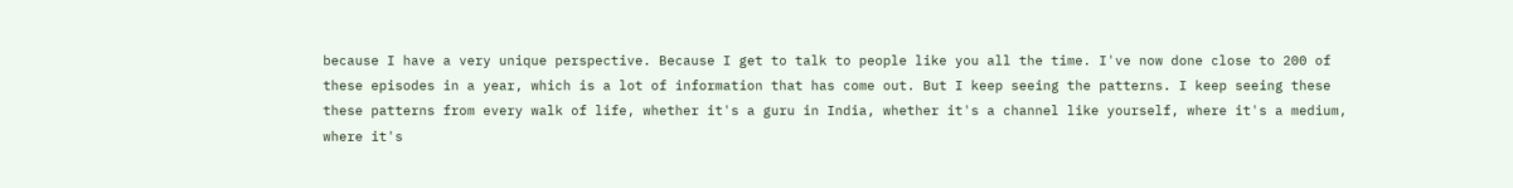because I have a very unique perspective. Because I get to talk to people like you all the time. I've now done close to 200 of these episodes in a year, which is a lot of information that has come out. But I keep seeing the patterns. I keep seeing these these patterns from every walk of life, whether it's a guru in India, whether it's a channel like yourself, where it's a medium, where it's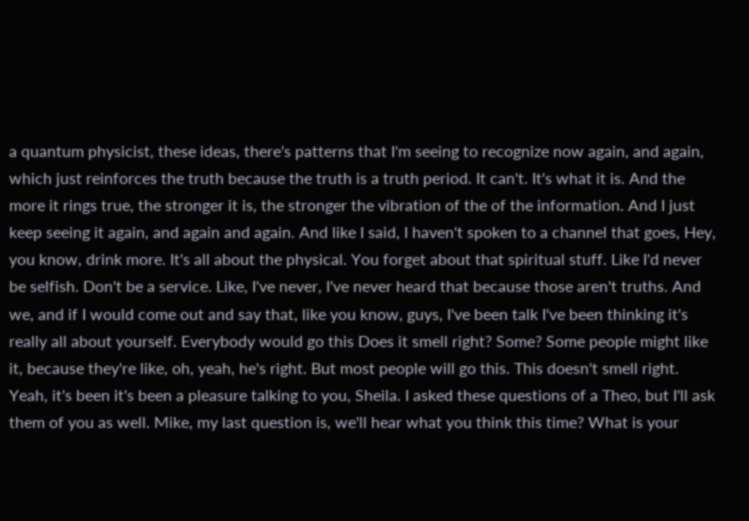a quantum physicist, these ideas, there's patterns that I'm seeing to recognize now again, and again, which just reinforces the truth because the truth is a truth period. It can't. It's what it is. And the more it rings true, the stronger it is, the stronger the vibration of the of the information. And I just keep seeing it again, and again and again. And like I said, I haven't spoken to a channel that goes, Hey, you know, drink more. It's all about the physical. You forget about that spiritual stuff. Like I'd never be selfish. Don't be a service. Like, I've never, I've never heard that because those aren't truths. And we, and if I would come out and say that, like you know, guys, I've been talk I've been thinking it's really all about yourself. Everybody would go this Does it smell right? Some? Some people might like it, because they're like, oh, yeah, he's right. But most people will go this. This doesn't smell right. Yeah, it's been it's been a pleasure talking to you, Sheila. I asked these questions of a Theo, but I'll ask them of you as well. Mike, my last question is, we'll hear what you think this time? What is your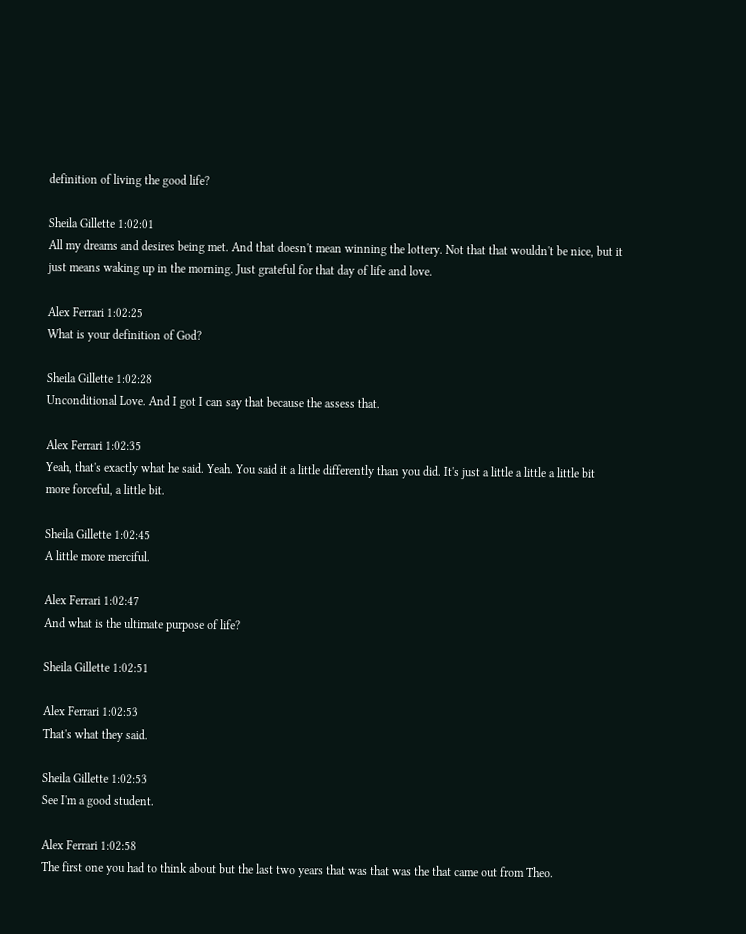definition of living the good life?

Sheila Gillette 1:02:01
All my dreams and desires being met. And that doesn't mean winning the lottery. Not that that wouldn't be nice, but it just means waking up in the morning. Just grateful for that day of life and love.

Alex Ferrari 1:02:25
What is your definition of God?

Sheila Gillette 1:02:28
Unconditional Love. And I got I can say that because the assess that.

Alex Ferrari 1:02:35
Yeah, that's exactly what he said. Yeah. You said it a little differently than you did. It's just a little a little a little bit more forceful, a little bit.

Sheila Gillette 1:02:45
A little more merciful.

Alex Ferrari 1:02:47
And what is the ultimate purpose of life?

Sheila Gillette 1:02:51

Alex Ferrari 1:02:53
That's what they said.

Sheila Gillette 1:02:53
See I'm a good student.

Alex Ferrari 1:02:58
The first one you had to think about but the last two years that was that was the that came out from Theo.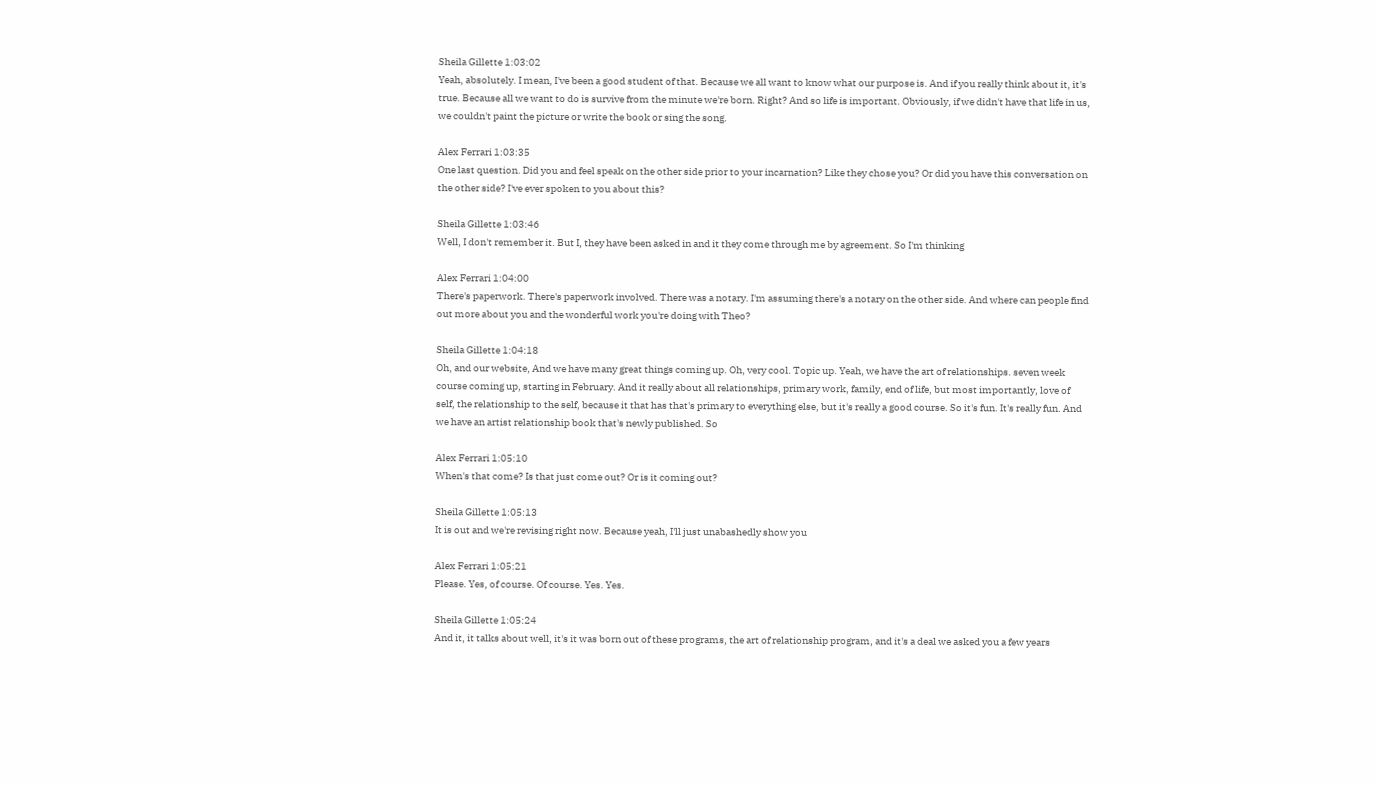Sheila Gillette 1:03:02
Yeah, absolutely. I mean, I've been a good student of that. Because we all want to know what our purpose is. And if you really think about it, it's true. Because all we want to do is survive from the minute we're born. Right? And so life is important. Obviously, if we didn't have that life in us, we couldn't paint the picture or write the book or sing the song.

Alex Ferrari 1:03:35
One last question. Did you and feel speak on the other side prior to your incarnation? Like they chose you? Or did you have this conversation on the other side? I've ever spoken to you about this?

Sheila Gillette 1:03:46
Well, I don't remember it. But I, they have been asked in and it they come through me by agreement. So I'm thinking

Alex Ferrari 1:04:00
There's paperwork. There's paperwork involved. There was a notary. I'm assuming there's a notary on the other side. And where can people find out more about you and the wonderful work you're doing with Theo?

Sheila Gillette 1:04:18
Oh, and our website, And we have many great things coming up. Oh, very cool. Topic up. Yeah, we have the art of relationships. seven week course coming up, starting in February. And it really about all relationships, primary work, family, end of life, but most importantly, love of self, the relationship to the self, because it that has that's primary to everything else, but it's really a good course. So it's fun. It's really fun. And we have an artist relationship book that's newly published. So

Alex Ferrari 1:05:10
When's that come? Is that just come out? Or is it coming out?

Sheila Gillette 1:05:13
It is out and we're revising right now. Because yeah, I'll just unabashedly show you

Alex Ferrari 1:05:21
Please. Yes, of course. Of course. Yes. Yes.

Sheila Gillette 1:05:24
And it, it talks about well, it's it was born out of these programs, the art of relationship program, and it's a deal we asked you a few years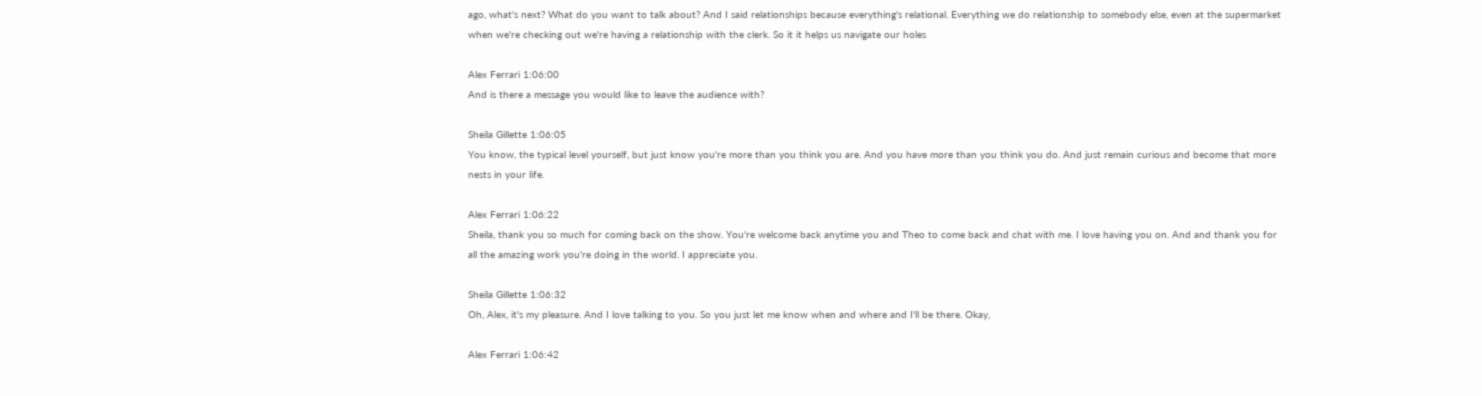ago, what's next? What do you want to talk about? And I said relationships because everything's relational. Everything we do relationship to somebody else, even at the supermarket when we're checking out we're having a relationship with the clerk. So it it helps us navigate our holes

Alex Ferrari 1:06:00
And is there a message you would like to leave the audience with?

Sheila Gillette 1:06:05
You know, the typical level yourself, but just know you're more than you think you are. And you have more than you think you do. And just remain curious and become that more nests in your life.

Alex Ferrari 1:06:22
Sheila, thank you so much for coming back on the show. You're welcome back anytime you and Theo to come back and chat with me. I love having you on. And and thank you for all the amazing work you're doing in the world. I appreciate you.

Sheila Gillette 1:06:32
Oh, Alex, it's my pleasure. And I love talking to you. So you just let me know when and where and I'll be there. Okay,

Alex Ferrari 1:06:42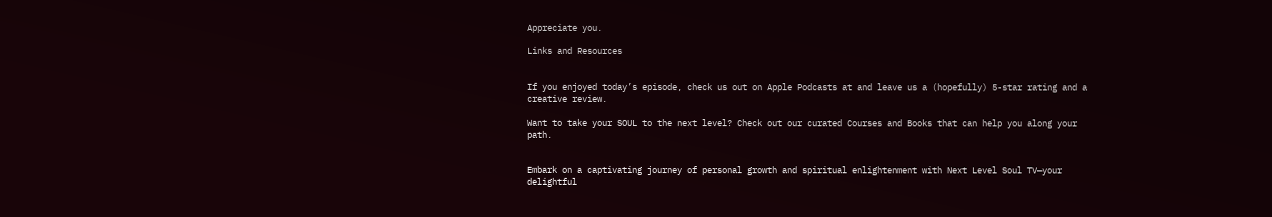Appreciate you.

Links and Resources


If you enjoyed today’s episode, check us out on Apple Podcasts at and leave us a (hopefully) 5-star rating and a creative review.

Want to take your SOUL to the next level? Check out our curated Courses and Books that can help you along your path.


Embark on a captivating journey of personal growth and spiritual enlightenment with Next Level Soul TV—your delightful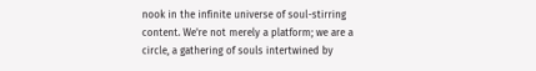nook in the infinite universe of soul-stirring content. We're not merely a platform; we are a circle, a gathering of souls intertwined by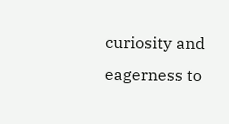curiosity and eagerness to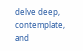delve deep, contemplate, and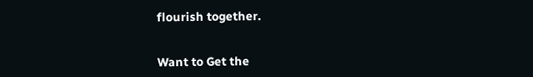flourish together.


Want to Get the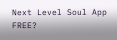Next Level Soul App FREE?